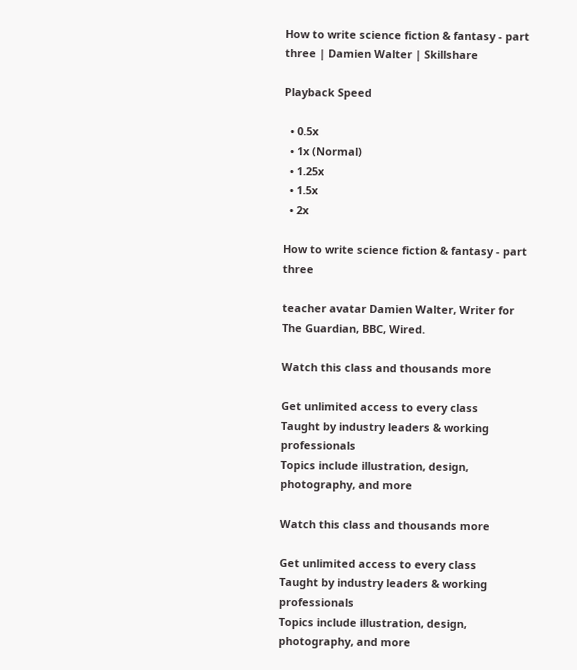How to write science fiction & fantasy - part three | Damien Walter | Skillshare

Playback Speed

  • 0.5x
  • 1x (Normal)
  • 1.25x
  • 1.5x
  • 2x

How to write science fiction & fantasy - part three

teacher avatar Damien Walter, Writer for The Guardian, BBC, Wired.

Watch this class and thousands more

Get unlimited access to every class
Taught by industry leaders & working professionals
Topics include illustration, design, photography, and more

Watch this class and thousands more

Get unlimited access to every class
Taught by industry leaders & working professionals
Topics include illustration, design, photography, and more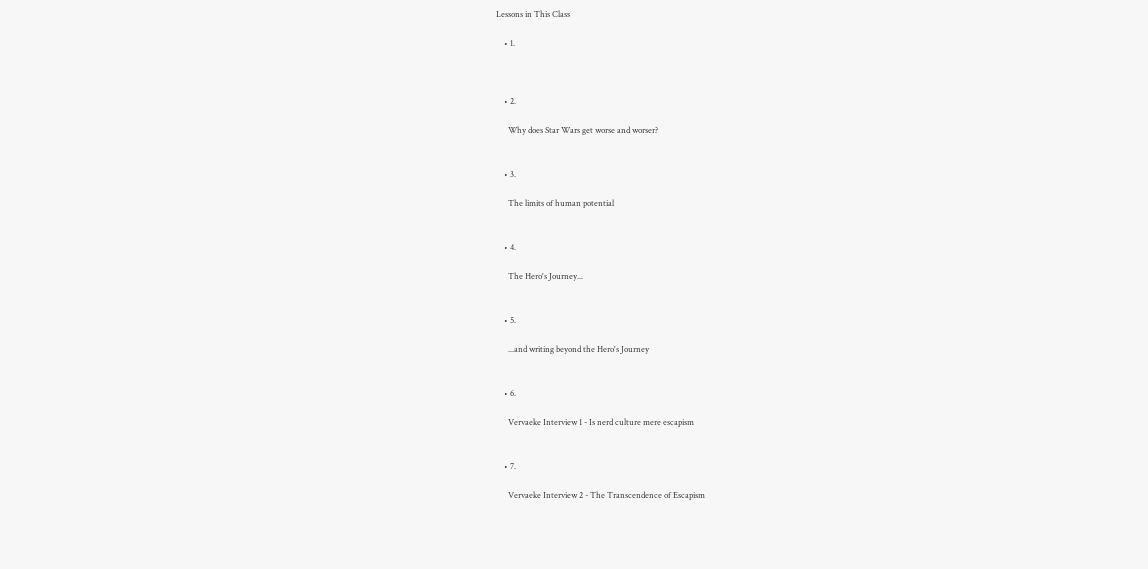Lessons in This Class

    • 1.



    • 2.

      Why does Star Wars get worse and worser?


    • 3.

      The limits of human potential


    • 4.

      The Hero's Journey...


    • 5.

      ...and writing beyond the Hero's Journey


    • 6.

      Vervaeke Interview 1 - Is nerd culture mere escapism


    • 7.

      Vervaeke Interview 2 - The Transcendence of Escapism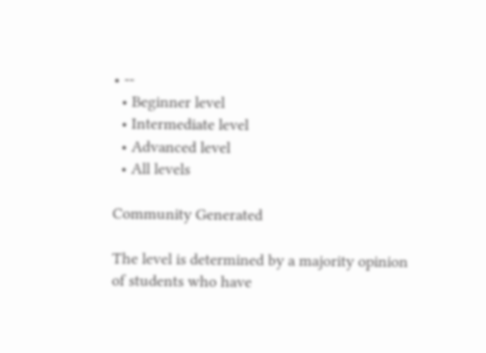• --
  • Beginner level
  • Intermediate level
  • Advanced level
  • All levels

Community Generated

The level is determined by a majority opinion of students who have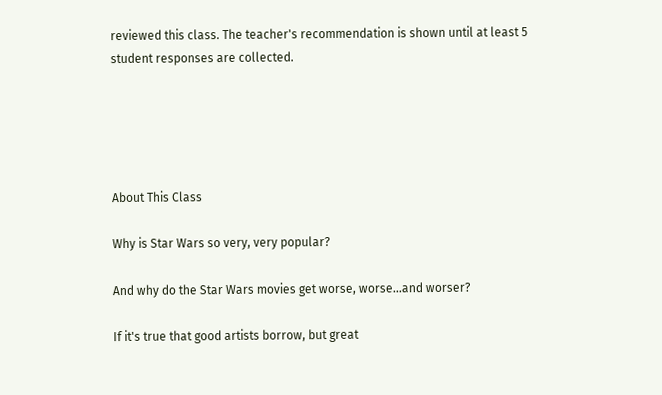reviewed this class. The teacher's recommendation is shown until at least 5 student responses are collected.





About This Class

Why is Star Wars so very, very popular?

And why do the Star Wars movies get worse, worse...and worser?

If it's true that good artists borrow, but great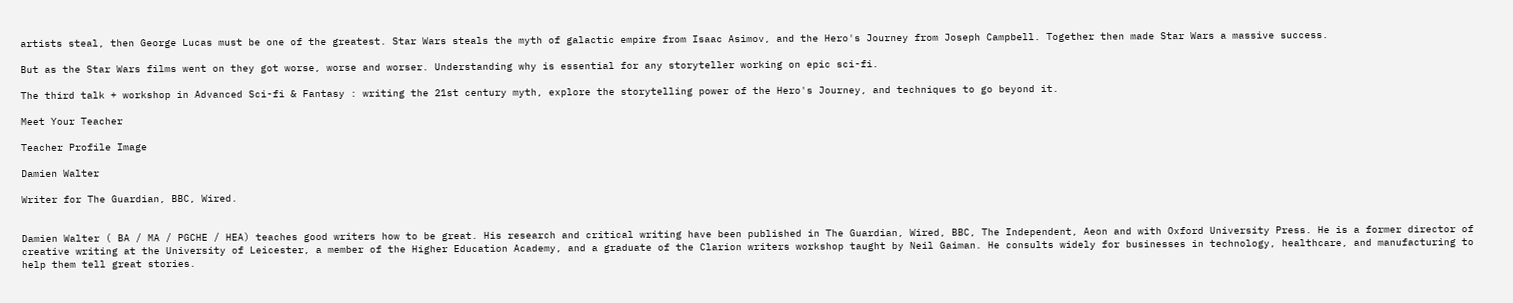artists steal, then George Lucas must be one of the greatest. Star Wars steals the myth of galactic empire from Isaac Asimov, and the Hero's Journey from Joseph Campbell. Together then made Star Wars a massive success.

But as the Star Wars films went on they got worse, worse and worser. Understanding why is essential for any storyteller working on epic sci-fi.

The third talk + workshop in Advanced Sci-fi & Fantasy : writing the 21st century myth, explore the storytelling power of the Hero's Journey, and techniques to go beyond it.

Meet Your Teacher

Teacher Profile Image

Damien Walter

Writer for The Guardian, BBC, Wired.


Damien Walter ( BA / MA / PGCHE / HEA) teaches good writers how to be great. His research and critical writing have been published in The Guardian, Wired, BBC, The Independent, Aeon and with Oxford University Press. He is a former director of creative writing at the University of Leicester, a member of the Higher Education Academy, and a graduate of the Clarion writers workshop taught by Neil Gaiman. He consults widely for businesses in technology, healthcare, and manufacturing to help them tell great stories.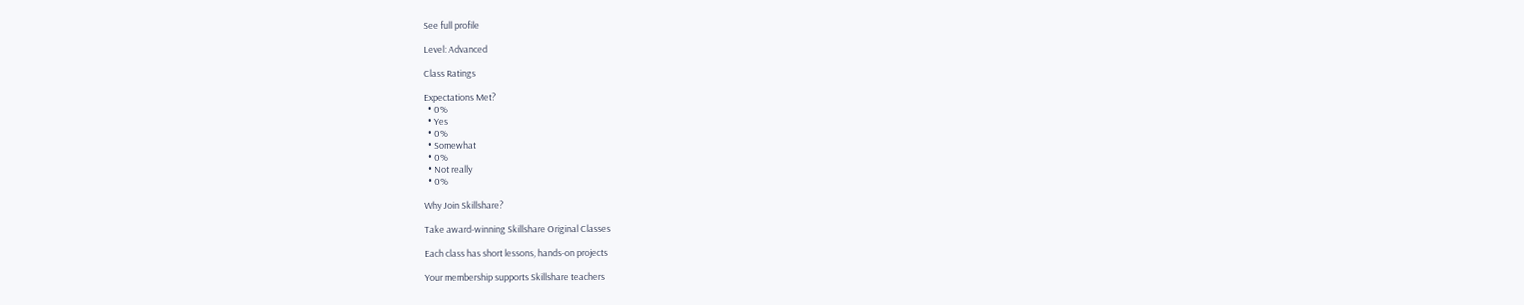See full profile

Level: Advanced

Class Ratings

Expectations Met?
  • 0%
  • Yes
  • 0%
  • Somewhat
  • 0%
  • Not really
  • 0%

Why Join Skillshare?

Take award-winning Skillshare Original Classes

Each class has short lessons, hands-on projects

Your membership supports Skillshare teachers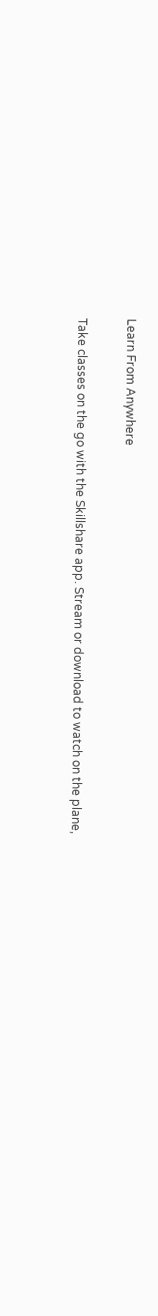Learn From Anywhere

Take classes on the go with the Skillshare app. Stream or download to watch on the plane,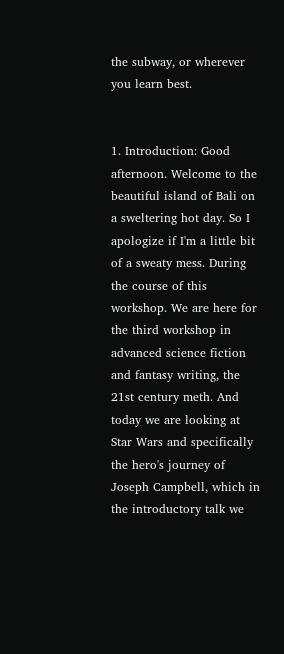the subway, or wherever you learn best.


1. Introduction: Good afternoon. Welcome to the beautiful island of Bali on a sweltering hot day. So I apologize if I'm a little bit of a sweaty mess. During the course of this workshop. We are here for the third workshop in advanced science fiction and fantasy writing, the 21st century meth. And today we are looking at Star Wars and specifically the hero's journey of Joseph Campbell, which in the introductory talk we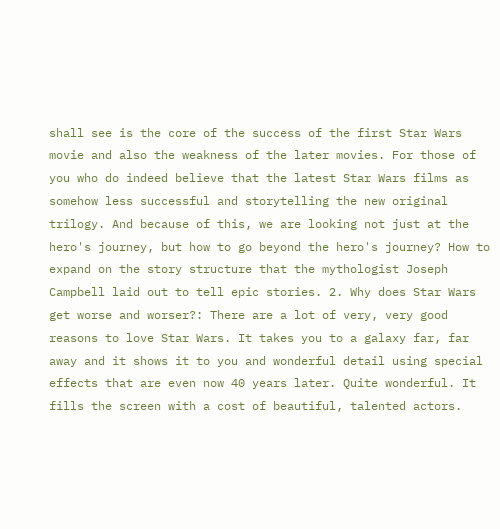shall see is the core of the success of the first Star Wars movie and also the weakness of the later movies. For those of you who do indeed believe that the latest Star Wars films as somehow less successful and storytelling the new original trilogy. And because of this, we are looking not just at the hero's journey, but how to go beyond the hero's journey? How to expand on the story structure that the mythologist Joseph Campbell laid out to tell epic stories. 2. Why does Star Wars get worse and worser?: There are a lot of very, very good reasons to love Star Wars. It takes you to a galaxy far, far away and it shows it to you and wonderful detail using special effects that are even now 40 years later. Quite wonderful. It fills the screen with a cost of beautiful, talented actors.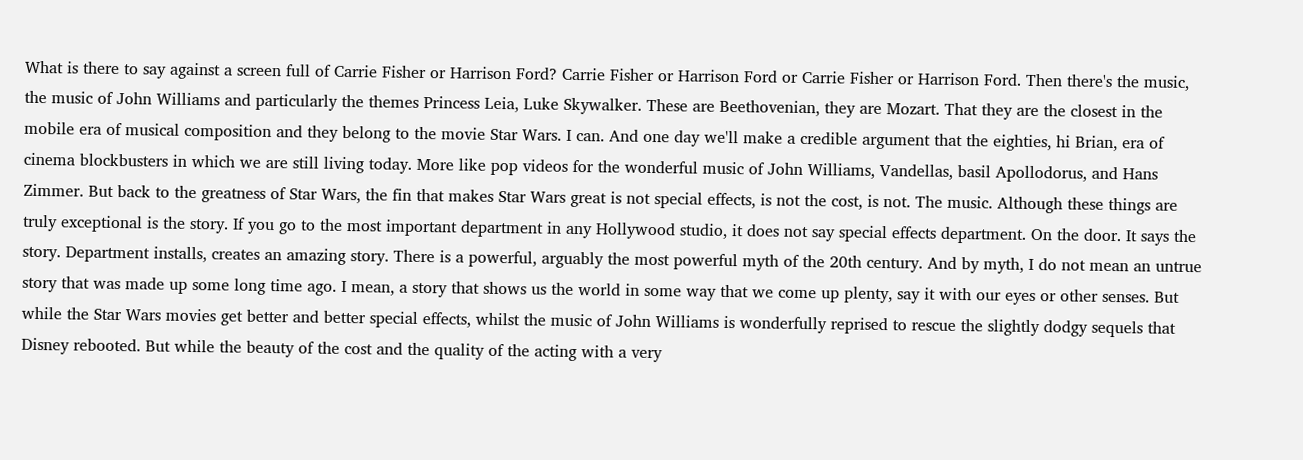What is there to say against a screen full of Carrie Fisher or Harrison Ford? Carrie Fisher or Harrison Ford or Carrie Fisher or Harrison Ford. Then there's the music, the music of John Williams and particularly the themes Princess Leia, Luke Skywalker. These are Beethovenian, they are Mozart. That they are the closest in the mobile era of musical composition and they belong to the movie Star Wars. I can. And one day we'll make a credible argument that the eighties, hi Brian, era of cinema blockbusters in which we are still living today. More like pop videos for the wonderful music of John Williams, Vandellas, basil Apollodorus, and Hans Zimmer. But back to the greatness of Star Wars, the fin that makes Star Wars great is not special effects, is not the cost, is not. The music. Although these things are truly exceptional is the story. If you go to the most important department in any Hollywood studio, it does not say special effects department. On the door. It says the story. Department installs, creates an amazing story. There is a powerful, arguably the most powerful myth of the 20th century. And by myth, I do not mean an untrue story that was made up some long time ago. I mean, a story that shows us the world in some way that we come up plenty, say it with our eyes or other senses. But while the Star Wars movies get better and better special effects, whilst the music of John Williams is wonderfully reprised to rescue the slightly dodgy sequels that Disney rebooted. But while the beauty of the cost and the quality of the acting with a very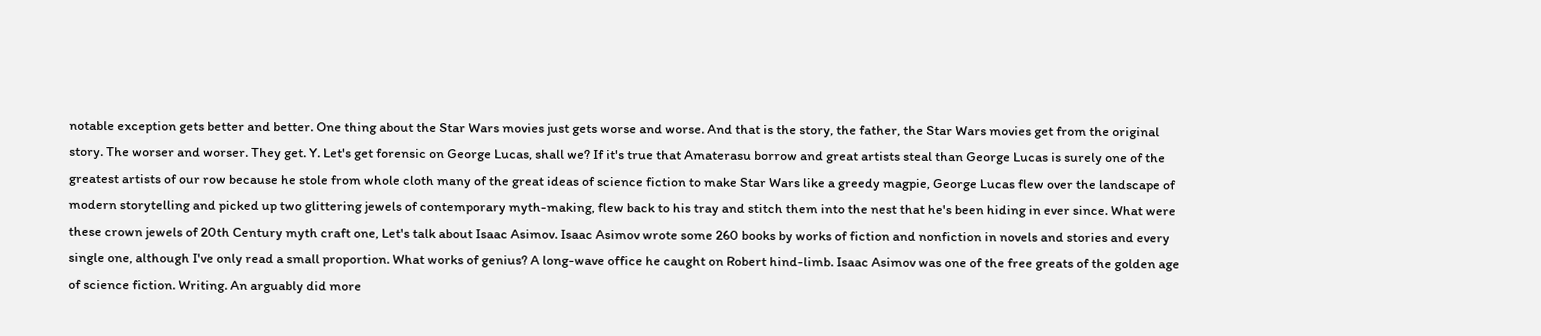notable exception gets better and better. One thing about the Star Wars movies just gets worse and worse. And that is the story, the father, the Star Wars movies get from the original story. The worser and worser. They get. Y. Let's get forensic on George Lucas, shall we? If it's true that Amaterasu borrow and great artists steal than George Lucas is surely one of the greatest artists of our row because he stole from whole cloth many of the great ideas of science fiction to make Star Wars like a greedy magpie, George Lucas flew over the landscape of modern storytelling and picked up two glittering jewels of contemporary myth-making, flew back to his tray and stitch them into the nest that he's been hiding in ever since. What were these crown jewels of 20th Century myth craft one, Let's talk about Isaac Asimov. Isaac Asimov wrote some 260 books by works of fiction and nonfiction in novels and stories and every single one, although I've only read a small proportion. What works of genius? A long-wave office he caught on Robert hind-limb. Isaac Asimov was one of the free greats of the golden age of science fiction. Writing. An arguably did more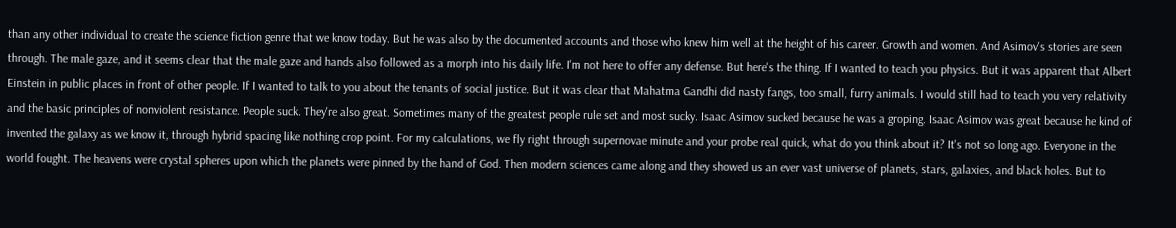than any other individual to create the science fiction genre that we know today. But he was also by the documented accounts and those who knew him well at the height of his career. Growth and women. And Asimov's stories are seen through. The male gaze, and it seems clear that the male gaze and hands also followed as a morph into his daily life. I'm not here to offer any defense. But here's the thing. If I wanted to teach you physics. But it was apparent that Albert Einstein in public places in front of other people. If I wanted to talk to you about the tenants of social justice. But it was clear that Mahatma Gandhi did nasty fangs, too small, furry animals. I would still had to teach you very relativity and the basic principles of nonviolent resistance. People suck. They're also great. Sometimes many of the greatest people rule set and most sucky. Isaac Asimov sucked because he was a groping. Isaac Asimov was great because he kind of invented the galaxy as we know it, through hybrid spacing like nothing crop point. For my calculations, we fly right through supernovae minute and your probe real quick, what do you think about it? It's not so long ago. Everyone in the world fought. The heavens were crystal spheres upon which the planets were pinned by the hand of God. Then modern sciences came along and they showed us an ever vast universe of planets, stars, galaxies, and black holes. But to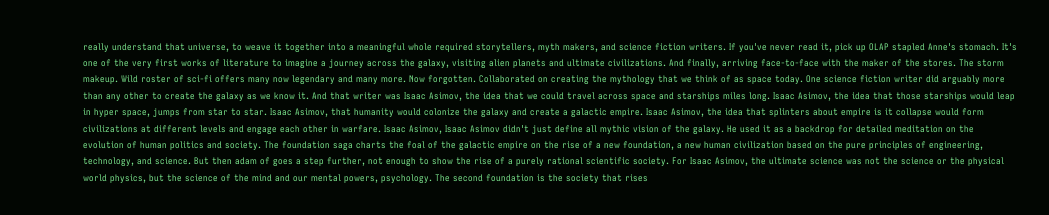really understand that universe, to weave it together into a meaningful whole required storytellers, myth makers, and science fiction writers. If you've never read it, pick up OLAP stapled Anne's stomach. It's one of the very first works of literature to imagine a journey across the galaxy, visiting alien planets and ultimate civilizations. And finally, arriving face-to-face with the maker of the stores. The storm makeup. Wild roster of sci-fi offers many now legendary and many more. Now forgotten. Collaborated on creating the mythology that we think of as space today. One science fiction writer did arguably more than any other to create the galaxy as we know it. And that writer was Isaac Asimov, the idea that we could travel across space and starships miles long. Isaac Asimov, the idea that those starships would leap in hyper space, jumps from star to star. Isaac Asimov, that humanity would colonize the galaxy and create a galactic empire. Isaac Asimov, the idea that splinters about empire is it collapse would form civilizations at different levels and engage each other in warfare. Isaac Asimov, Isaac Asimov didn't just define all mythic vision of the galaxy. He used it as a backdrop for detailed meditation on the evolution of human politics and society. The foundation saga charts the foal of the galactic empire on the rise of a new foundation, a new human civilization based on the pure principles of engineering, technology, and science. But then adam of goes a step further, not enough to show the rise of a purely rational scientific society. For Isaac Asimov, the ultimate science was not the science or the physical world physics, but the science of the mind and our mental powers, psychology. The second foundation is the society that rises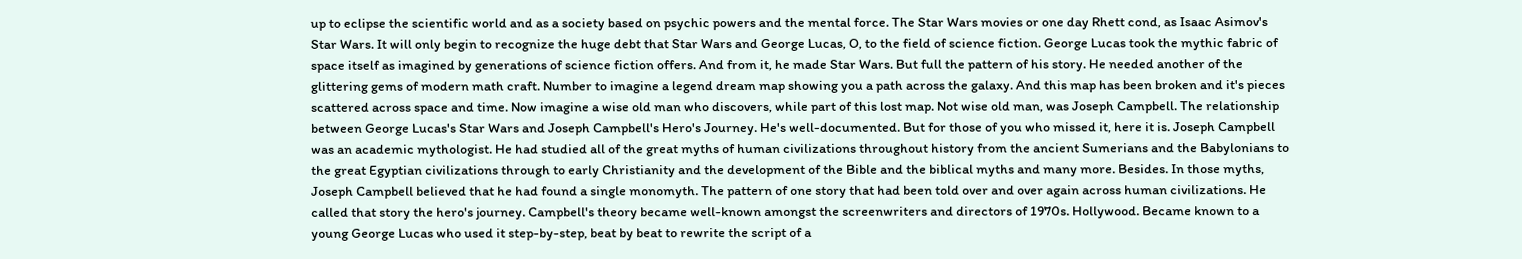up to eclipse the scientific world and as a society based on psychic powers and the mental force. The Star Wars movies or one day Rhett cond, as Isaac Asimov's Star Wars. It will only begin to recognize the huge debt that Star Wars and George Lucas, O, to the field of science fiction. George Lucas took the mythic fabric of space itself as imagined by generations of science fiction offers. And from it, he made Star Wars. But full the pattern of his story. He needed another of the glittering gems of modern math craft. Number to imagine a legend dream map showing you a path across the galaxy. And this map has been broken and it's pieces scattered across space and time. Now imagine a wise old man who discovers, while part of this lost map. Not wise old man, was Joseph Campbell. The relationship between George Lucas's Star Wars and Joseph Campbell's Hero's Journey. He's well-documented. But for those of you who missed it, here it is. Joseph Campbell was an academic mythologist. He had studied all of the great myths of human civilizations throughout history from the ancient Sumerians and the Babylonians to the great Egyptian civilizations through to early Christianity and the development of the Bible and the biblical myths and many more. Besides. In those myths, Joseph Campbell believed that he had found a single monomyth. The pattern of one story that had been told over and over again across human civilizations. He called that story the hero's journey. Campbell's theory became well-known amongst the screenwriters and directors of 1970s. Hollywood. Became known to a young George Lucas who used it step-by-step, beat by beat to rewrite the script of a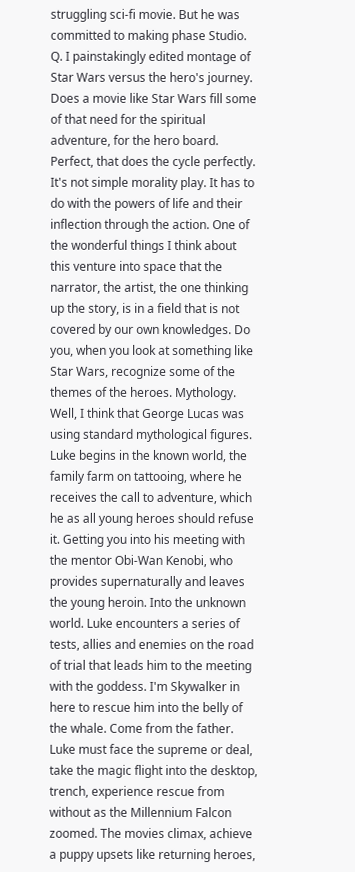struggling sci-fi movie. But he was committed to making phase Studio. Q. I painstakingly edited montage of Star Wars versus the hero's journey. Does a movie like Star Wars fill some of that need for the spiritual adventure, for the hero board. Perfect, that does the cycle perfectly. It's not simple morality play. It has to do with the powers of life and their inflection through the action. One of the wonderful things I think about this venture into space that the narrator, the artist, the one thinking up the story, is in a field that is not covered by our own knowledges. Do you, when you look at something like Star Wars, recognize some of the themes of the heroes. Mythology. Well, I think that George Lucas was using standard mythological figures. Luke begins in the known world, the family farm on tattooing, where he receives the call to adventure, which he as all young heroes should refuse it. Getting you into his meeting with the mentor Obi-Wan Kenobi, who provides supernaturally and leaves the young heroin. Into the unknown world. Luke encounters a series of tests, allies and enemies on the road of trial that leads him to the meeting with the goddess. I'm Skywalker in here to rescue him into the belly of the whale. Come from the father. Luke must face the supreme or deal, take the magic flight into the desktop, trench, experience rescue from without as the Millennium Falcon zoomed. The movies climax, achieve a puppy upsets like returning heroes,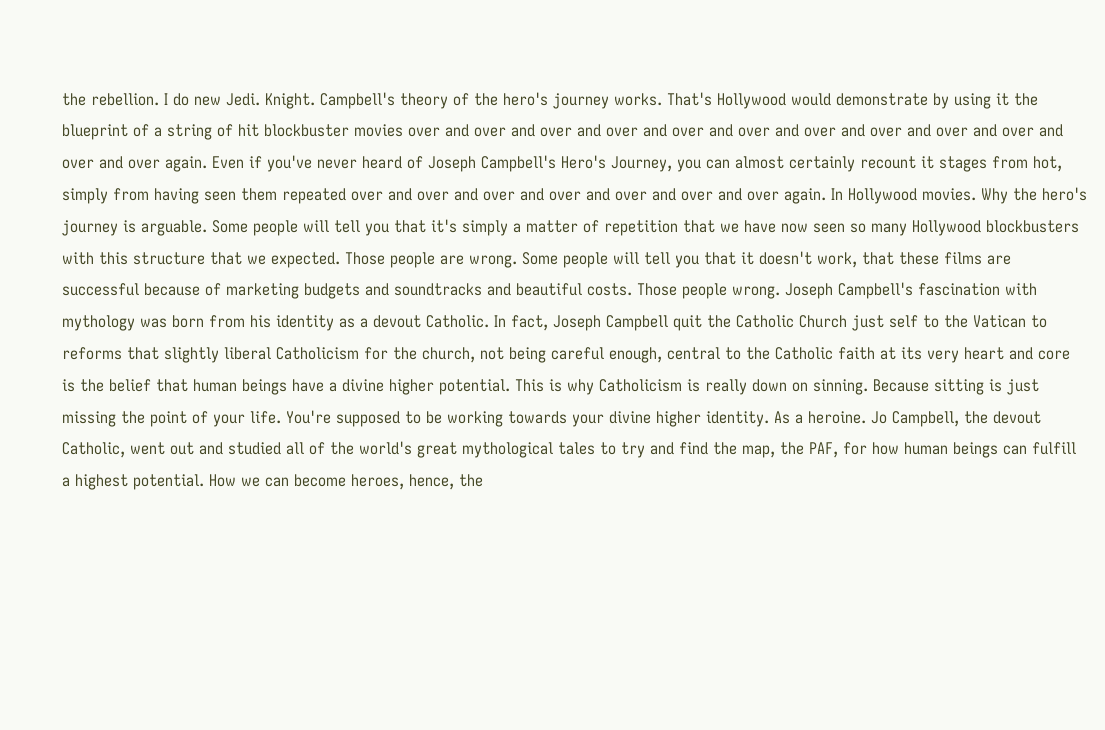the rebellion. I do new Jedi. Knight. Campbell's theory of the hero's journey works. That's Hollywood would demonstrate by using it the blueprint of a string of hit blockbuster movies over and over and over and over and over and over and over and over and over and over and over and over again. Even if you've never heard of Joseph Campbell's Hero's Journey, you can almost certainly recount it stages from hot, simply from having seen them repeated over and over and over and over and over and over and over again. In Hollywood movies. Why the hero's journey is arguable. Some people will tell you that it's simply a matter of repetition that we have now seen so many Hollywood blockbusters with this structure that we expected. Those people are wrong. Some people will tell you that it doesn't work, that these films are successful because of marketing budgets and soundtracks and beautiful costs. Those people wrong. Joseph Campbell's fascination with mythology was born from his identity as a devout Catholic. In fact, Joseph Campbell quit the Catholic Church just self to the Vatican to reforms that slightly liberal Catholicism for the church, not being careful enough, central to the Catholic faith at its very heart and core is the belief that human beings have a divine higher potential. This is why Catholicism is really down on sinning. Because sitting is just missing the point of your life. You're supposed to be working towards your divine higher identity. As a heroine. Jo Campbell, the devout Catholic, went out and studied all of the world's great mythological tales to try and find the map, the PAF, for how human beings can fulfill a highest potential. How we can become heroes, hence, the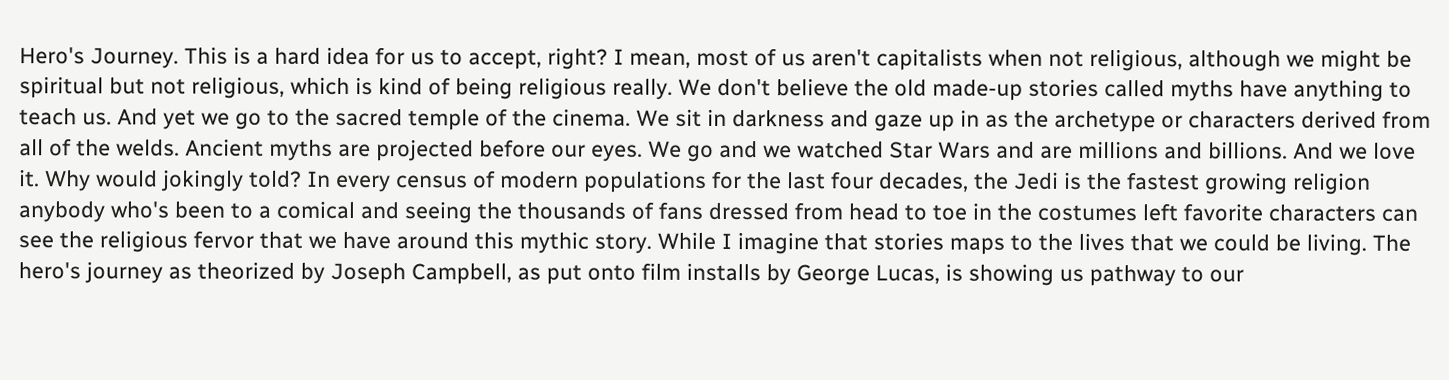Hero's Journey. This is a hard idea for us to accept, right? I mean, most of us aren't capitalists when not religious, although we might be spiritual but not religious, which is kind of being religious really. We don't believe the old made-up stories called myths have anything to teach us. And yet we go to the sacred temple of the cinema. We sit in darkness and gaze up in as the archetype or characters derived from all of the welds. Ancient myths are projected before our eyes. We go and we watched Star Wars and are millions and billions. And we love it. Why would jokingly told? In every census of modern populations for the last four decades, the Jedi is the fastest growing religion anybody who's been to a comical and seeing the thousands of fans dressed from head to toe in the costumes left favorite characters can see the religious fervor that we have around this mythic story. While I imagine that stories maps to the lives that we could be living. The hero's journey as theorized by Joseph Campbell, as put onto film installs by George Lucas, is showing us pathway to our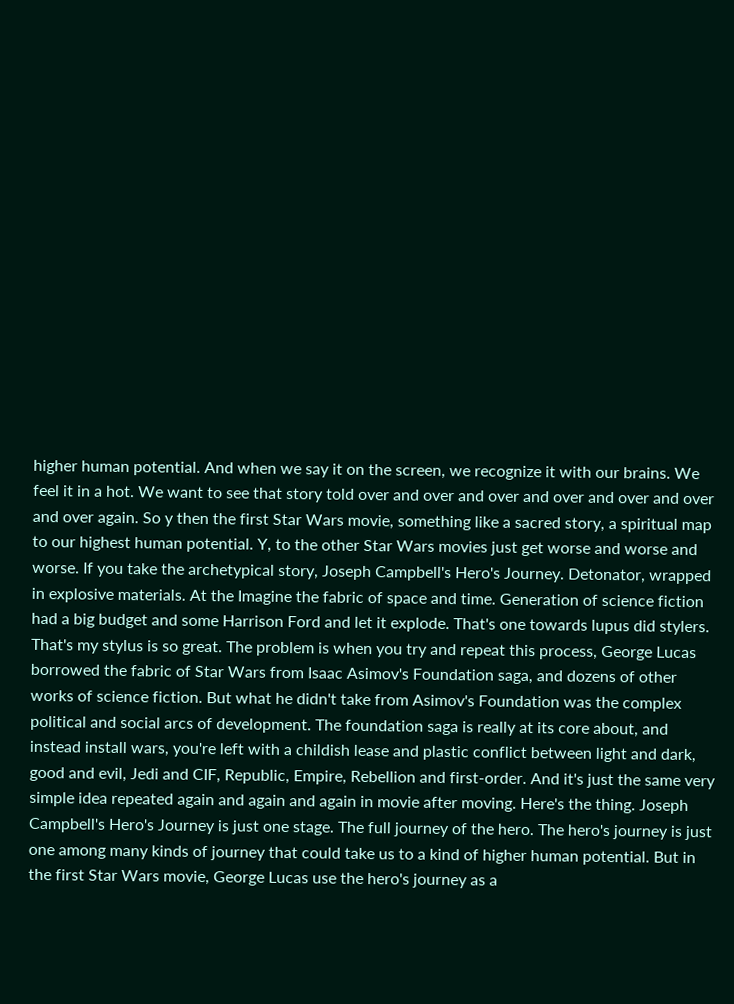higher human potential. And when we say it on the screen, we recognize it with our brains. We feel it in a hot. We want to see that story told over and over and over and over and over and over and over again. So y then the first Star Wars movie, something like a sacred story, a spiritual map to our highest human potential. Y, to the other Star Wars movies just get worse and worse and worse. If you take the archetypical story, Joseph Campbell's Hero's Journey. Detonator, wrapped in explosive materials. At the Imagine the fabric of space and time. Generation of science fiction had a big budget and some Harrison Ford and let it explode. That's one towards lupus did stylers. That's my stylus is so great. The problem is when you try and repeat this process, George Lucas borrowed the fabric of Star Wars from Isaac Asimov's Foundation saga, and dozens of other works of science fiction. But what he didn't take from Asimov's Foundation was the complex political and social arcs of development. The foundation saga is really at its core about, and instead install wars, you're left with a childish lease and plastic conflict between light and dark, good and evil, Jedi and CIF, Republic, Empire, Rebellion and first-order. And it's just the same very simple idea repeated again and again and again in movie after moving. Here's the thing. Joseph Campbell's Hero's Journey is just one stage. The full journey of the hero. The hero's journey is just one among many kinds of journey that could take us to a kind of higher human potential. But in the first Star Wars movie, George Lucas use the hero's journey as a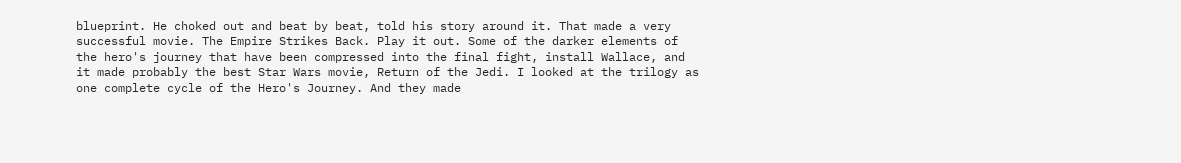blueprint. He choked out and beat by beat, told his story around it. That made a very successful movie. The Empire Strikes Back. Play it out. Some of the darker elements of the hero's journey that have been compressed into the final fight, install Wallace, and it made probably the best Star Wars movie, Return of the Jedi. I looked at the trilogy as one complete cycle of the Hero's Journey. And they made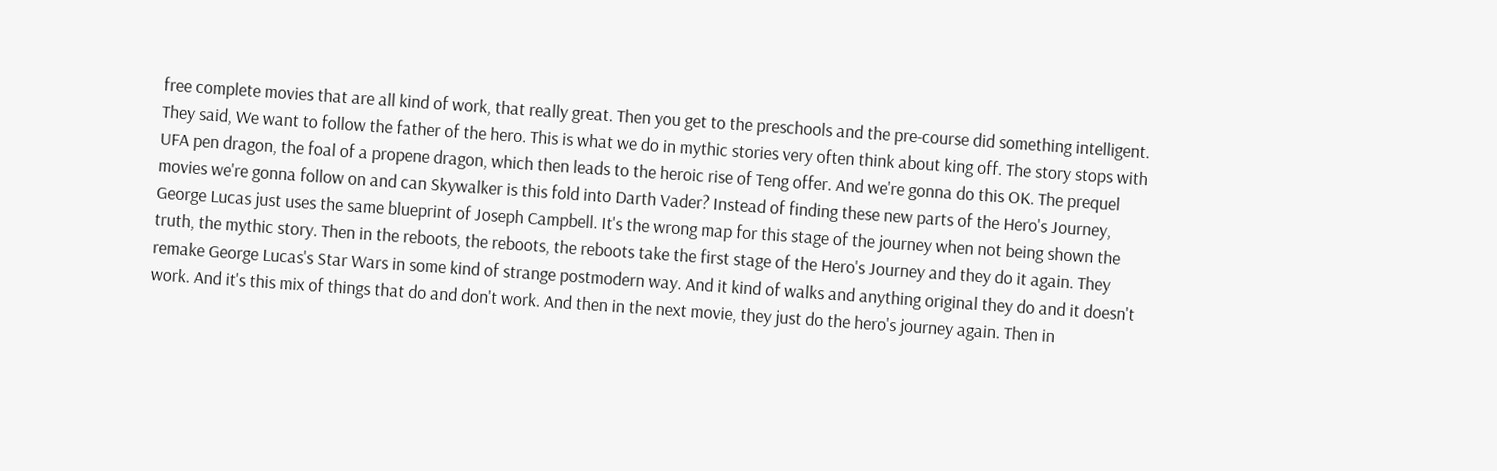free complete movies that are all kind of work, that really great. Then you get to the preschools and the pre-course did something intelligent. They said, We want to follow the father of the hero. This is what we do in mythic stories very often think about king off. The story stops with UFA pen dragon, the foal of a propene dragon, which then leads to the heroic rise of Teng offer. And we're gonna do this OK. The prequel movies we're gonna follow on and can Skywalker is this fold into Darth Vader? Instead of finding these new parts of the Hero's Journey, George Lucas just uses the same blueprint of Joseph Campbell. It's the wrong map for this stage of the journey when not being shown the truth, the mythic story. Then in the reboots, the reboots, the reboots take the first stage of the Hero's Journey and they do it again. They remake George Lucas's Star Wars in some kind of strange postmodern way. And it kind of walks and anything original they do and it doesn't work. And it's this mix of things that do and don't work. And then in the next movie, they just do the hero's journey again. Then in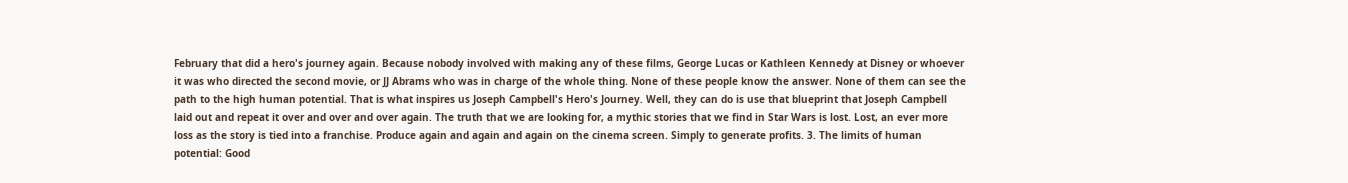February that did a hero's journey again. Because nobody involved with making any of these films, George Lucas or Kathleen Kennedy at Disney or whoever it was who directed the second movie, or JJ Abrams who was in charge of the whole thing. None of these people know the answer. None of them can see the path to the high human potential. That is what inspires us Joseph Campbell's Hero's Journey. Well, they can do is use that blueprint that Joseph Campbell laid out and repeat it over and over and over again. The truth that we are looking for, a mythic stories that we find in Star Wars is lost. Lost, an ever more loss as the story is tied into a franchise. Produce again and again and again on the cinema screen. Simply to generate profits. 3. The limits of human potential: Good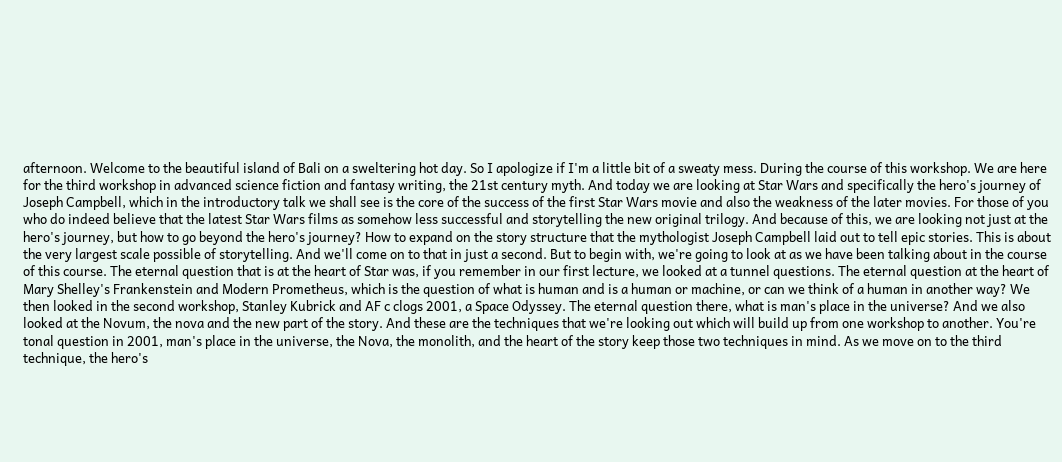afternoon. Welcome to the beautiful island of Bali on a sweltering hot day. So I apologize if I'm a little bit of a sweaty mess. During the course of this workshop. We are here for the third workshop in advanced science fiction and fantasy writing, the 21st century myth. And today we are looking at Star Wars and specifically the hero's journey of Joseph Campbell, which in the introductory talk we shall see is the core of the success of the first Star Wars movie and also the weakness of the later movies. For those of you who do indeed believe that the latest Star Wars films as somehow less successful and storytelling the new original trilogy. And because of this, we are looking not just at the hero's journey, but how to go beyond the hero's journey? How to expand on the story structure that the mythologist Joseph Campbell laid out to tell epic stories. This is about the very largest scale possible of storytelling. And we'll come on to that in just a second. But to begin with, we're going to look at as we have been talking about in the course of this course. The eternal question that is at the heart of Star was, if you remember in our first lecture, we looked at a tunnel questions. The eternal question at the heart of Mary Shelley's Frankenstein and Modern Prometheus, which is the question of what is human and is a human or machine, or can we think of a human in another way? We then looked in the second workshop, Stanley Kubrick and AF c clogs 2001, a Space Odyssey. The eternal question there, what is man's place in the universe? And we also looked at the Novum, the nova and the new part of the story. And these are the techniques that we're looking out which will build up from one workshop to another. You're tonal question in 2001, man's place in the universe, the Nova, the monolith, and the heart of the story keep those two techniques in mind. As we move on to the third technique, the hero's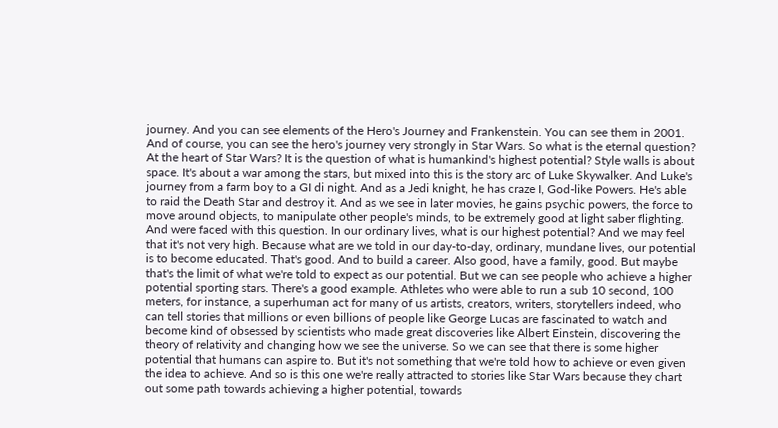journey. And you can see elements of the Hero's Journey and Frankenstein. You can see them in 2001. And of course, you can see the hero's journey very strongly in Star Wars. So what is the eternal question? At the heart of Star Wars? It is the question of what is humankind's highest potential? Style walls is about space. It's about a war among the stars, but mixed into this is the story arc of Luke Skywalker. And Luke's journey from a farm boy to a GI di night. And as a Jedi knight, he has craze I, God-like Powers. He's able to raid the Death Star and destroy it. And as we see in later movies, he gains psychic powers, the force to move around objects, to manipulate other people's minds, to be extremely good at light saber flighting. And were faced with this question. In our ordinary lives, what is our highest potential? And we may feel that it's not very high. Because what are we told in our day-to-day, ordinary, mundane lives, our potential is to become educated. That's good. And to build a career. Also good, have a family, good. But maybe that's the limit of what we're told to expect as our potential. But we can see people who achieve a higher potential sporting stars. There's a good example. Athletes who were able to run a sub 10 second, 100 meters, for instance, a superhuman act for many of us artists, creators, writers, storytellers indeed, who can tell stories that millions or even billions of people like George Lucas are fascinated to watch and become kind of obsessed by scientists who made great discoveries like Albert Einstein, discovering the theory of relativity and changing how we see the universe. So we can see that there is some higher potential that humans can aspire to. But it's not something that we're told how to achieve or even given the idea to achieve. And so is this one we're really attracted to stories like Star Wars because they chart out some path towards achieving a higher potential, towards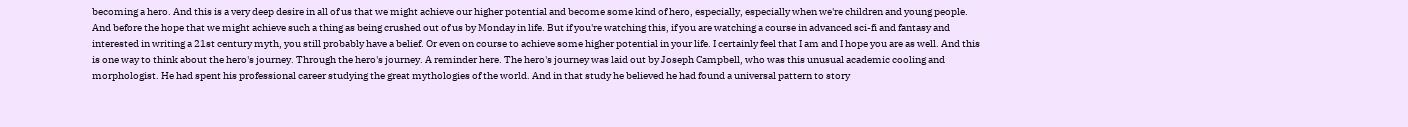becoming a hero. And this is a very deep desire in all of us that we might achieve our higher potential and become some kind of hero, especially, especially when we're children and young people. And before the hope that we might achieve such a thing as being crushed out of us by Monday in life. But if you're watching this, if you are watching a course in advanced sci-fi and fantasy and interested in writing a 21st century myth, you still probably have a belief. Or even on course to achieve some higher potential in your life. I certainly feel that I am and I hope you are as well. And this is one way to think about the hero's journey. Through the hero's journey. A reminder here. The hero's journey was laid out by Joseph Campbell, who was this unusual academic cooling and morphologist. He had spent his professional career studying the great mythologies of the world. And in that study he believed he had found a universal pattern to story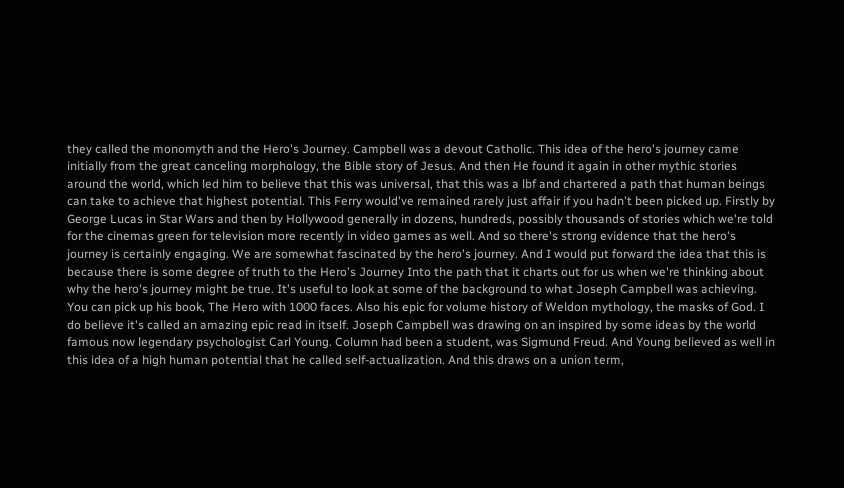they called the monomyth and the Hero's Journey. Campbell was a devout Catholic. This idea of the hero's journey came initially from the great canceling morphology, the Bible story of Jesus. And then He found it again in other mythic stories around the world, which led him to believe that this was universal, that this was a lbf and chartered a path that human beings can take to achieve that highest potential. This Ferry would've remained rarely just affair if you hadn't been picked up. Firstly by George Lucas in Star Wars and then by Hollywood generally in dozens, hundreds, possibly thousands of stories which we're told for the cinemas green for television more recently in video games as well. And so there's strong evidence that the hero's journey is certainly engaging. We are somewhat fascinated by the hero's journey. And I would put forward the idea that this is because there is some degree of truth to the Hero's Journey Into the path that it charts out for us when we're thinking about why the hero's journey might be true. It's useful to look at some of the background to what Joseph Campbell was achieving. You can pick up his book, The Hero with 1000 faces. Also his epic for volume history of Weldon mythology, the masks of God. I do believe it's called an amazing epic read in itself. Joseph Campbell was drawing on an inspired by some ideas by the world famous now legendary psychologist Carl Young. Column had been a student, was Sigmund Freud. And Young believed as well in this idea of a high human potential that he called self-actualization. And this draws on a union term,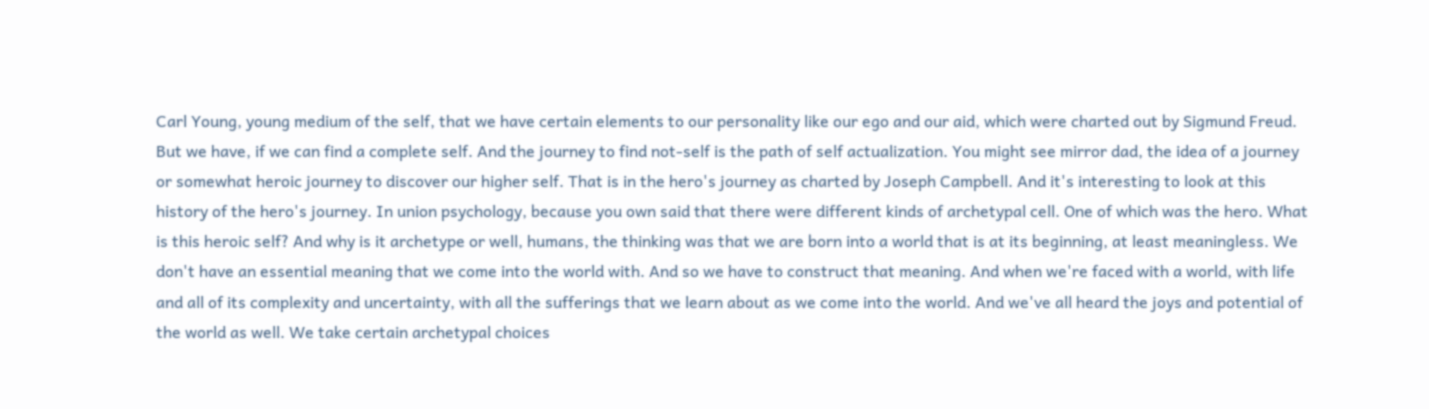Carl Young, young medium of the self, that we have certain elements to our personality like our ego and our aid, which were charted out by Sigmund Freud. But we have, if we can find a complete self. And the journey to find not-self is the path of self actualization. You might see mirror dad, the idea of a journey or somewhat heroic journey to discover our higher self. That is in the hero's journey as charted by Joseph Campbell. And it's interesting to look at this history of the hero's journey. In union psychology, because you own said that there were different kinds of archetypal cell. One of which was the hero. What is this heroic self? And why is it archetype or well, humans, the thinking was that we are born into a world that is at its beginning, at least meaningless. We don't have an essential meaning that we come into the world with. And so we have to construct that meaning. And when we're faced with a world, with life and all of its complexity and uncertainty, with all the sufferings that we learn about as we come into the world. And we've all heard the joys and potential of the world as well. We take certain archetypal choices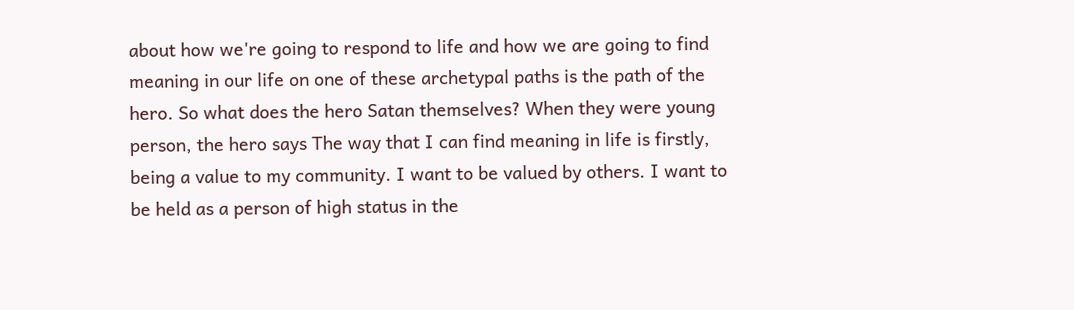about how we're going to respond to life and how we are going to find meaning in our life on one of these archetypal paths is the path of the hero. So what does the hero Satan themselves? When they were young person, the hero says The way that I can find meaning in life is firstly, being a value to my community. I want to be valued by others. I want to be held as a person of high status in the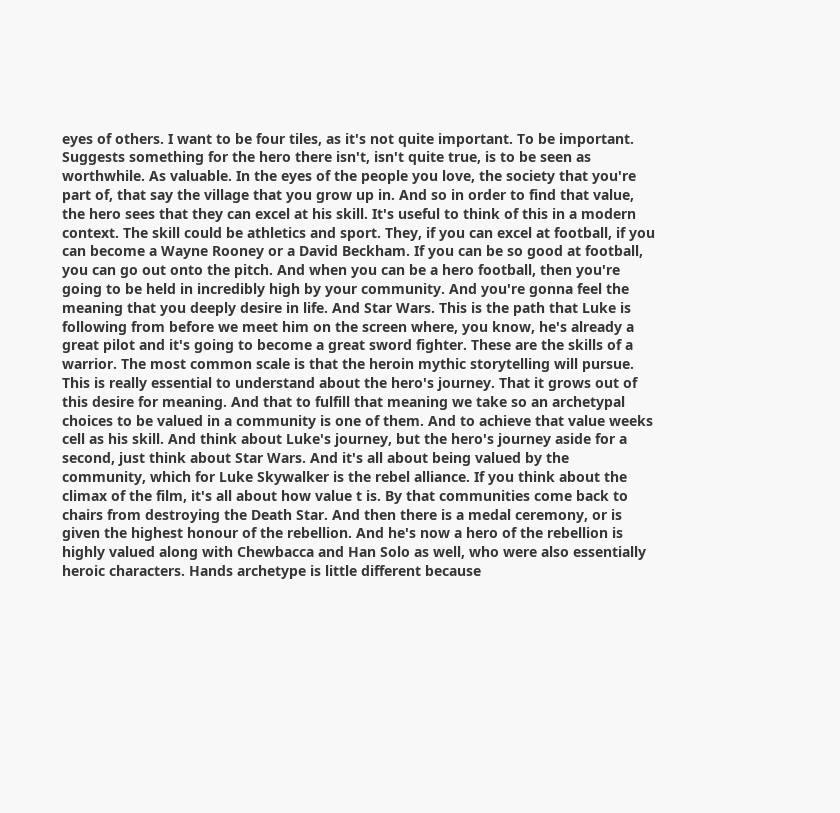eyes of others. I want to be four tiles, as it's not quite important. To be important. Suggests something for the hero there isn't, isn't quite true, is to be seen as worthwhile. As valuable. In the eyes of the people you love, the society that you're part of, that say the village that you grow up in. And so in order to find that value, the hero sees that they can excel at his skill. It's useful to think of this in a modern context. The skill could be athletics and sport. They, if you can excel at football, if you can become a Wayne Rooney or a David Beckham. If you can be so good at football, you can go out onto the pitch. And when you can be a hero football, then you're going to be held in incredibly high by your community. And you're gonna feel the meaning that you deeply desire in life. And Star Wars. This is the path that Luke is following from before we meet him on the screen where, you know, he's already a great pilot and it's going to become a great sword fighter. These are the skills of a warrior. The most common scale is that the heroin mythic storytelling will pursue. This is really essential to understand about the hero's journey. That it grows out of this desire for meaning. And that to fulfill that meaning we take so an archetypal choices to be valued in a community is one of them. And to achieve that value weeks cell as his skill. And think about Luke's journey, but the hero's journey aside for a second, just think about Star Wars. And it's all about being valued by the community, which for Luke Skywalker is the rebel alliance. If you think about the climax of the film, it's all about how value t is. By that communities come back to chairs from destroying the Death Star. And then there is a medal ceremony, or is given the highest honour of the rebellion. And he's now a hero of the rebellion is highly valued along with Chewbacca and Han Solo as well, who were also essentially heroic characters. Hands archetype is little different because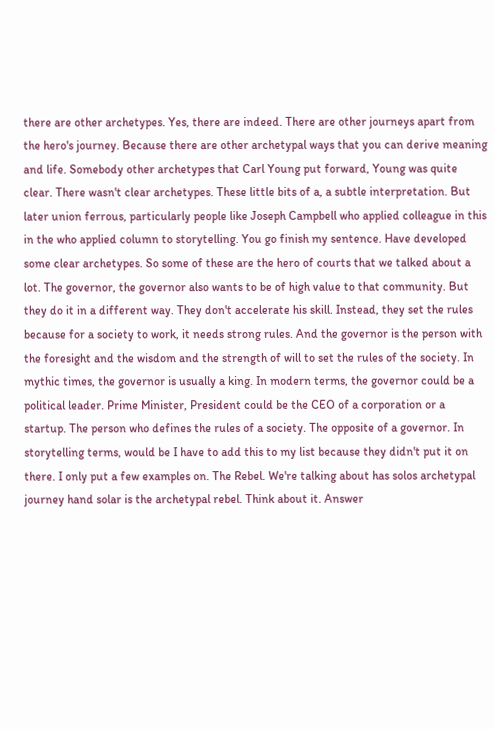there are other archetypes. Yes, there are indeed. There are other journeys apart from the hero's journey. Because there are other archetypal ways that you can derive meaning and life. Somebody other archetypes that Carl Young put forward, Young was quite clear. There wasn't clear archetypes. These little bits of a, a subtle interpretation. But later union ferrous, particularly people like Joseph Campbell who applied colleague in this in the who applied column to storytelling. You go finish my sentence. Have developed some clear archetypes. So some of these are the hero of courts that we talked about a lot. The governor, the governor also wants to be of high value to that community. But they do it in a different way. They don't accelerate his skill. Instead, they set the rules because for a society to work, it needs strong rules. And the governor is the person with the foresight and the wisdom and the strength of will to set the rules of the society. In mythic times, the governor is usually a king. In modern terms, the governor could be a political leader. Prime Minister, President could be the CEO of a corporation or a startup. The person who defines the rules of a society. The opposite of a governor. In storytelling terms, would be I have to add this to my list because they didn't put it on there. I only put a few examples on. The Rebel. We're talking about has solos archetypal journey hand solar is the archetypal rebel. Think about it. Answer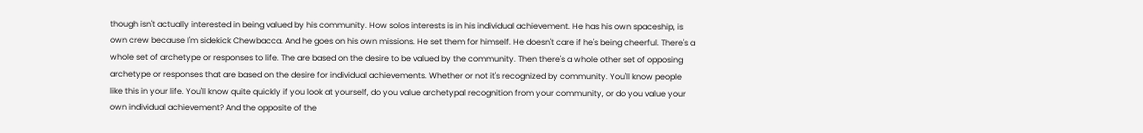though isn't actually interested in being valued by his community. How solos interests is in his individual achievement. He has his own spaceship, is own crew because I'm sidekick Chewbacca. And he goes on his own missions. He set them for himself. He doesn't care if he's being cheerful. There's a whole set of archetype or responses to life. The are based on the desire to be valued by the community. Then there's a whole other set of opposing archetype or responses that are based on the desire for individual achievements. Whether or not it's recognized by community. You'll know people like this in your life. You'll know quite quickly if you look at yourself, do you value archetypal recognition from your community, or do you value your own individual achievement? And the opposite of the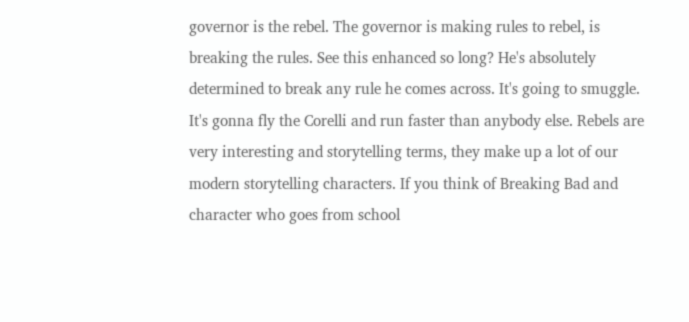governor is the rebel. The governor is making rules to rebel, is breaking the rules. See this enhanced so long? He's absolutely determined to break any rule he comes across. It's going to smuggle. It's gonna fly the Corelli and run faster than anybody else. Rebels are very interesting and storytelling terms, they make up a lot of our modern storytelling characters. If you think of Breaking Bad and character who goes from school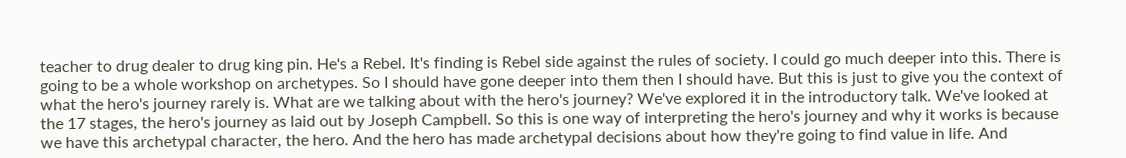teacher to drug dealer to drug king pin. He's a Rebel. It's finding is Rebel side against the rules of society. I could go much deeper into this. There is going to be a whole workshop on archetypes. So I should have gone deeper into them then I should have. But this is just to give you the context of what the hero's journey rarely is. What are we talking about with the hero's journey? We've explored it in the introductory talk. We've looked at the 17 stages, the hero's journey as laid out by Joseph Campbell. So this is one way of interpreting the hero's journey and why it works is because we have this archetypal character, the hero. And the hero has made archetypal decisions about how they're going to find value in life. And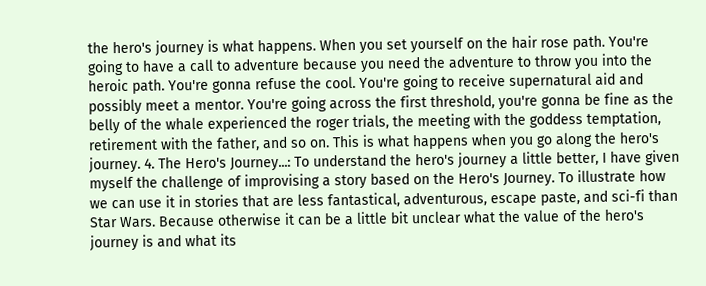the hero's journey is what happens. When you set yourself on the hair rose path. You're going to have a call to adventure because you need the adventure to throw you into the heroic path. You're gonna refuse the cool. You're going to receive supernatural aid and possibly meet a mentor. You're going across the first threshold, you're gonna be fine as the belly of the whale experienced the roger trials, the meeting with the goddess temptation, retirement with the father, and so on. This is what happens when you go along the hero's journey. 4. The Hero's Journey...: To understand the hero's journey a little better, I have given myself the challenge of improvising a story based on the Hero's Journey. To illustrate how we can use it in stories that are less fantastical, adventurous, escape paste, and sci-fi than Star Wars. Because otherwise it can be a little bit unclear what the value of the hero's journey is and what its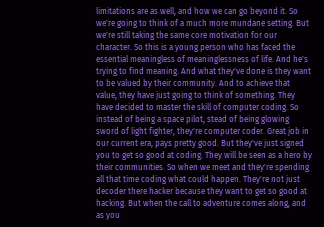limitations are as well, and how we can go beyond it. So we're going to think of a much more mundane setting. But we're still taking the same core motivation for our character. So this is a young person who has faced the essential meaningless of meaninglessness of life. And he's trying to find meaning. And what they've done is they want to be valued by their community. And to achieve that value, they have just going to think of something. They have decided to master the skill of computer coding. So instead of being a space pilot, stead of being glowing sword of light fighter, they're computer coder. Great job in our current era, pays pretty good. But they've just signed you to get so good at coding. They will be seen as a hero by their communities. So when we meet and they're spending all that time coding what could happen. They're not just decoder there hacker because they want to get so good at hacking. But when the call to adventure comes along, and as you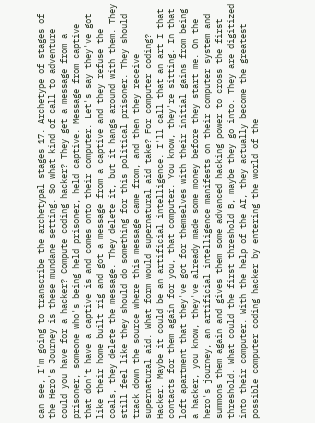can see, I'm going to transcribe the archetypal stages 17. Archetype of stages of the Hero's Journey is these mundane setting. So what kind of call to adventure could you have for a hacker? Compute coding hacker? They get a message from a prisoner, someone who's being held prisoner, held captive. Message from captive that don't have a captive is and comes onto their computer. Let's say they've got like their home built rig and got a message from a captive and they refuse the coals, they delete the message. They delete it, but it hangs around with them. They still feel like they should do something for this political prisoner. They should track down the source where this message came from, and then they receive supernatural aid. What form would supernatural aid take? For computer coding? Hacker. Maybe it could be an artificial intelligence. I'll call that an art I that contacts for them again for you, that computer. You know, they're sitting. In that loft apartment that they've got for themselves with their initial gains from being a hacker, you know, they've already made some money before they start me. On the hero's journey, an artificial intelligence manifests on their computer system and summons them again and gives them some advanced hacking power to cross the first threshold. What could the first threshold B, maybe they go into. They are digitized into their computer. With the help of the AI, they actually become the greatest possible computer coding hacker by entering the world of the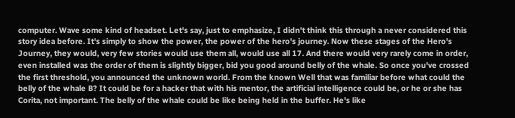computer. Wave some kind of headset. Let's say, just to emphasize, I didn't think this through a never considered this story idea before. It's simply to show the power, the power of the hero's journey. Now these stages of the Hero's Journey, they would, very few stories would use them all, would use all 17. And there would very rarely come in order, even installed was the order of them is slightly bigger, bid you good around belly of the whale. So once you've crossed the first threshold, you announced the unknown world. From the known Well that was familiar before what could the belly of the whale B? It could be for a hacker that with his mentor, the artificial intelligence could be, or he or she has Corita, not important. The belly of the whale could be like being held in the buffer. He's like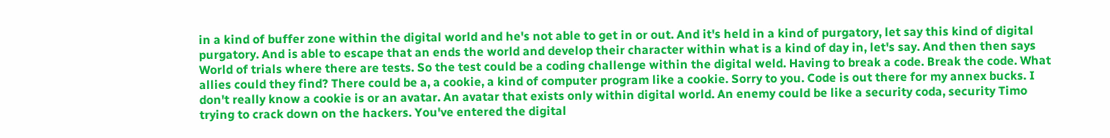in a kind of buffer zone within the digital world and he's not able to get in or out. And it's held in a kind of purgatory, let say this kind of digital purgatory. And is able to escape that an ends the world and develop their character within what is a kind of day in, let's say. And then then says World of trials where there are tests. So the test could be a coding challenge within the digital weld. Having to break a code. Break the code. What allies could they find? There could be a, a cookie, a kind of computer program like a cookie. Sorry to you. Code is out there for my annex bucks. I don't really know a cookie is or an avatar. An avatar that exists only within digital world. An enemy could be like a security coda, security Timo trying to crack down on the hackers. You've entered the digital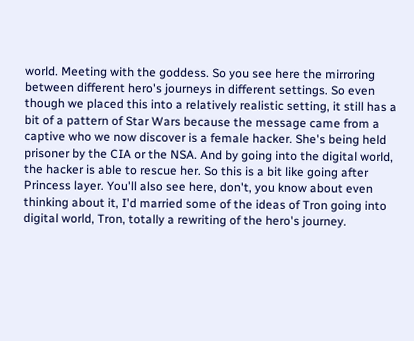world. Meeting with the goddess. So you see here the mirroring between different hero's journeys in different settings. So even though we placed this into a relatively realistic setting, it still has a bit of a pattern of Star Wars because the message came from a captive who we now discover is a female hacker. She's being held prisoner by the CIA or the NSA. And by going into the digital world, the hacker is able to rescue her. So this is a bit like going after Princess layer. You'll also see here, don't, you know about even thinking about it, I'd married some of the ideas of Tron going into digital world, Tron, totally a rewriting of the hero's journey.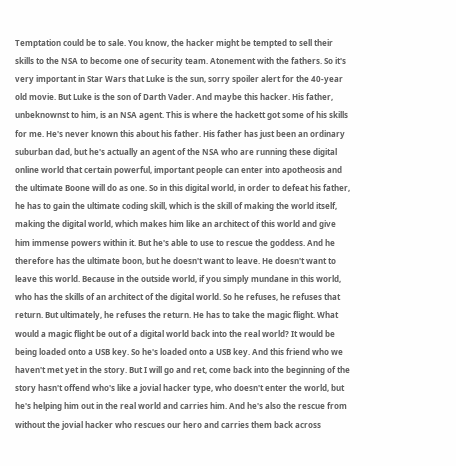Temptation could be to sale. You know, the hacker might be tempted to sell their skills to the NSA to become one of security team. Atonement with the fathers. So it's very important in Star Wars that Luke is the sun, sorry spoiler alert for the 40-year old movie. But Luke is the son of Darth Vader. And maybe this hacker. His father, unbeknownst to him, is an NSA agent. This is where the hackett got some of his skills for me. He's never known this about his father. His father has just been an ordinary suburban dad, but he's actually an agent of the NSA who are running these digital online world that certain powerful, important people can enter into apotheosis and the ultimate Boone will do as one. So in this digital world, in order to defeat his father, he has to gain the ultimate coding skill, which is the skill of making the world itself, making the digital world, which makes him like an architect of this world and give him immense powers within it. But he's able to use to rescue the goddess. And he therefore has the ultimate boon, but he doesn't want to leave. He doesn't want to leave this world. Because in the outside world, if you simply mundane in this world, who has the skills of an architect of the digital world. So he refuses, he refuses that return. But ultimately, he refuses the return. He has to take the magic flight. What would a magic flight be out of a digital world back into the real world? It would be being loaded onto a USB key. So he's loaded onto a USB key. And this friend who we haven't met yet in the story. But I will go and ret, come back into the beginning of the story hasn't offend who's like a jovial hacker type, who doesn't enter the world, but he's helping him out in the real world and carries him. And he's also the rescue from without the jovial hacker who rescues our hero and carries them back across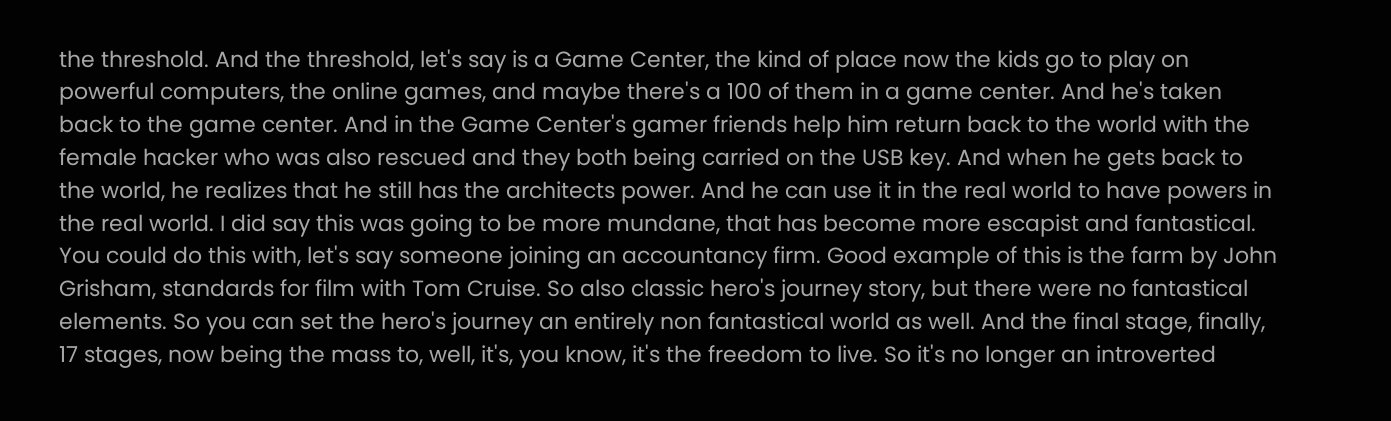the threshold. And the threshold, let's say is a Game Center, the kind of place now the kids go to play on powerful computers, the online games, and maybe there's a 100 of them in a game center. And he's taken back to the game center. And in the Game Center's gamer friends help him return back to the world with the female hacker who was also rescued and they both being carried on the USB key. And when he gets back to the world, he realizes that he still has the architects power. And he can use it in the real world to have powers in the real world. I did say this was going to be more mundane, that has become more escapist and fantastical. You could do this with, let's say someone joining an accountancy firm. Good example of this is the farm by John Grisham, standards for film with Tom Cruise. So also classic hero's journey story, but there were no fantastical elements. So you can set the hero's journey an entirely non fantastical world as well. And the final stage, finally, 17 stages, now being the mass to, well, it's, you know, it's the freedom to live. So it's no longer an introverted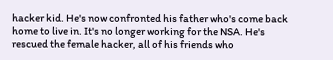hacker kid. He's now confronted his father who's come back home to live in. It's no longer working for the NSA. He's rescued the female hacker, all of his friends who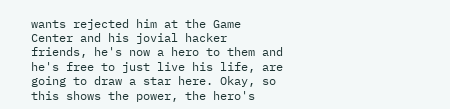wants rejected him at the Game Center and his jovial hacker friends, he's now a hero to them and he's free to just live his life, are going to draw a star here. Okay, so this shows the power, the hero's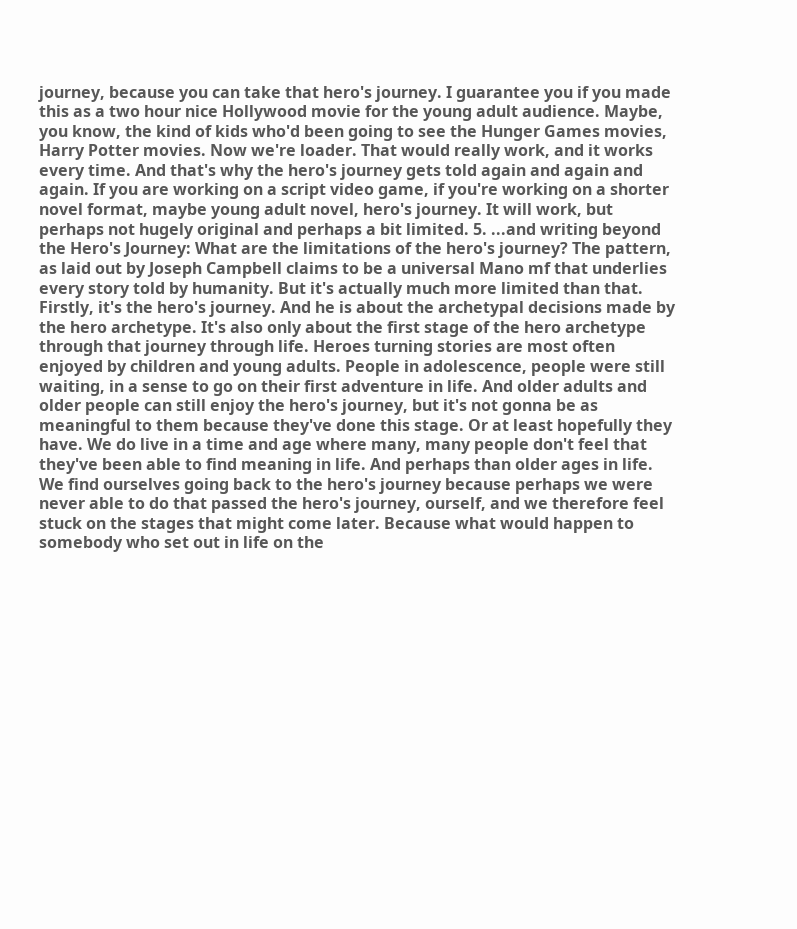journey, because you can take that hero's journey. I guarantee you if you made this as a two hour nice Hollywood movie for the young adult audience. Maybe, you know, the kind of kids who'd been going to see the Hunger Games movies, Harry Potter movies. Now we're loader. That would really work, and it works every time. And that's why the hero's journey gets told again and again and again. If you are working on a script video game, if you're working on a shorter novel format, maybe young adult novel, hero's journey. It will work, but perhaps not hugely original and perhaps a bit limited. 5. ...and writing beyond the Hero's Journey: What are the limitations of the hero's journey? The pattern, as laid out by Joseph Campbell claims to be a universal Mano mf that underlies every story told by humanity. But it's actually much more limited than that. Firstly, it's the hero's journey. And he is about the archetypal decisions made by the hero archetype. It's also only about the first stage of the hero archetype through that journey through life. Heroes turning stories are most often enjoyed by children and young adults. People in adolescence, people were still waiting, in a sense to go on their first adventure in life. And older adults and older people can still enjoy the hero's journey, but it's not gonna be as meaningful to them because they've done this stage. Or at least hopefully they have. We do live in a time and age where many, many people don't feel that they've been able to find meaning in life. And perhaps than older ages in life. We find ourselves going back to the hero's journey because perhaps we were never able to do that passed the hero's journey, ourself, and we therefore feel stuck on the stages that might come later. Because what would happen to somebody who set out in life on the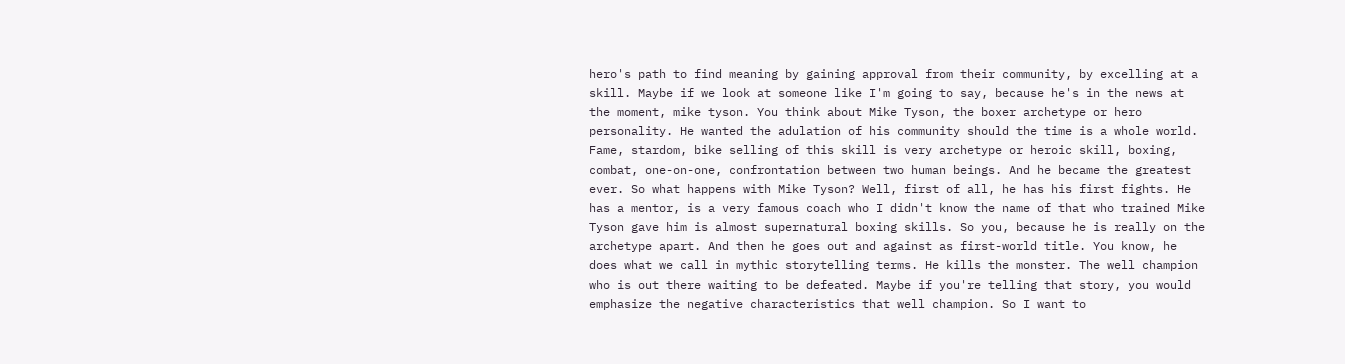hero's path to find meaning by gaining approval from their community, by excelling at a skill. Maybe if we look at someone like I'm going to say, because he's in the news at the moment, mike tyson. You think about Mike Tyson, the boxer archetype or hero personality. He wanted the adulation of his community should the time is a whole world. Fame, stardom, bike selling of this skill is very archetype or heroic skill, boxing, combat, one-on-one, confrontation between two human beings. And he became the greatest ever. So what happens with Mike Tyson? Well, first of all, he has his first fights. He has a mentor, is a very famous coach who I didn't know the name of that who trained Mike Tyson gave him is almost supernatural boxing skills. So you, because he is really on the archetype apart. And then he goes out and against as first-world title. You know, he does what we call in mythic storytelling terms. He kills the monster. The well champion who is out there waiting to be defeated. Maybe if you're telling that story, you would emphasize the negative characteristics that well champion. So I want to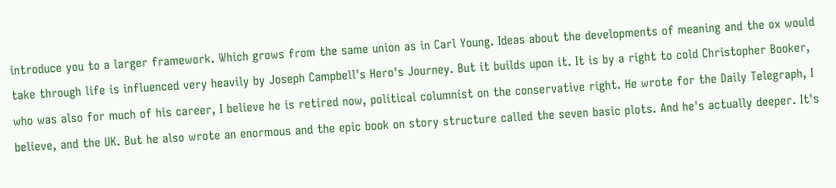introduce you to a larger framework. Which grows from the same union as in Carl Young. Ideas about the developments of meaning and the ox would take through life is influenced very heavily by Joseph Campbell's Hero's Journey. But it builds upon it. It is by a right to cold Christopher Booker, who was also for much of his career, I believe he is retired now, political columnist on the conservative right. He wrote for the Daily Telegraph, I believe, and the UK. But he also wrote an enormous and the epic book on story structure called the seven basic plots. And he's actually deeper. It's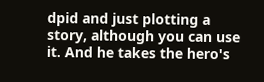dpid and just plotting a story, although you can use it. And he takes the hero's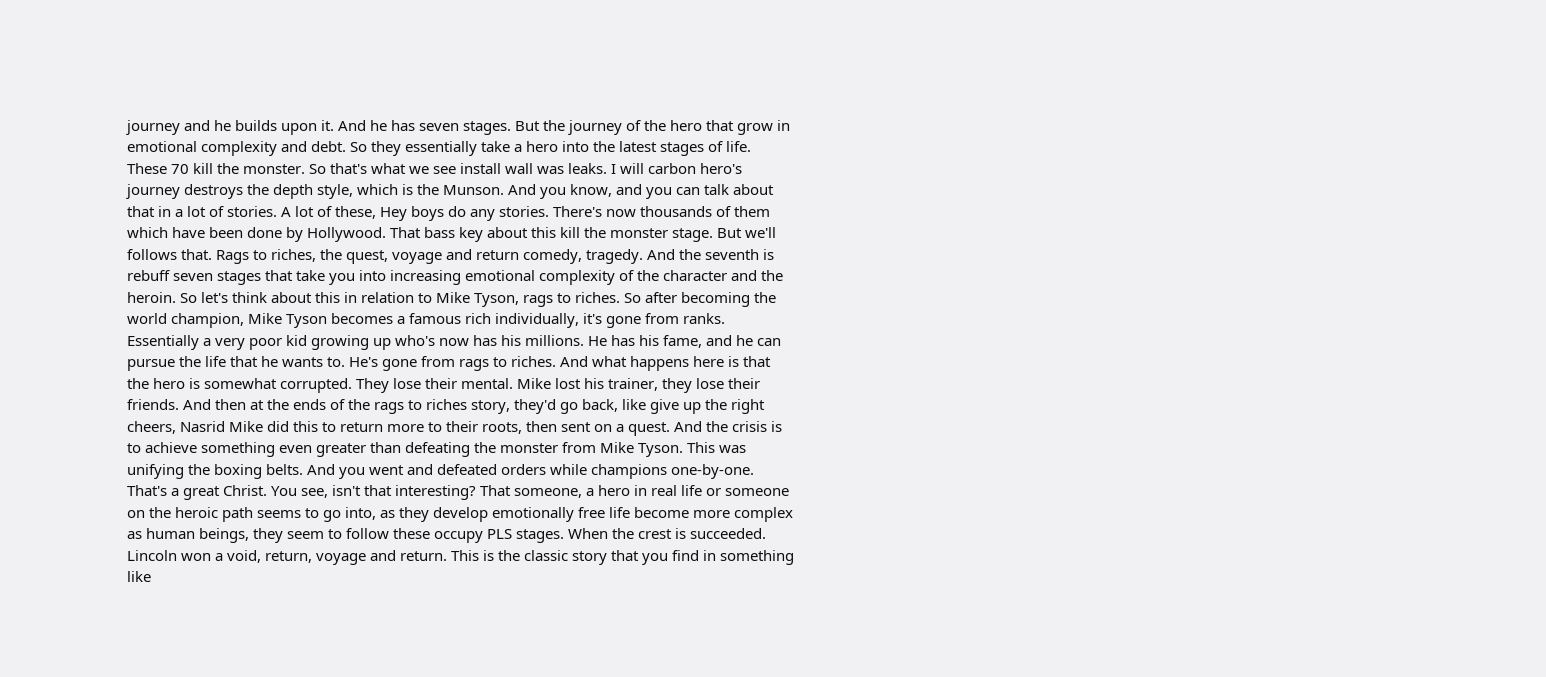journey and he builds upon it. And he has seven stages. But the journey of the hero that grow in emotional complexity and debt. So they essentially take a hero into the latest stages of life. These 70 kill the monster. So that's what we see install wall was leaks. I will carbon hero's journey destroys the depth style, which is the Munson. And you know, and you can talk about that in a lot of stories. A lot of these, Hey boys do any stories. There's now thousands of them which have been done by Hollywood. That bass key about this kill the monster stage. But we'll follows that. Rags to riches, the quest, voyage and return comedy, tragedy. And the seventh is rebuff seven stages that take you into increasing emotional complexity of the character and the heroin. So let's think about this in relation to Mike Tyson, rags to riches. So after becoming the world champion, Mike Tyson becomes a famous rich individually, it's gone from ranks. Essentially a very poor kid growing up who's now has his millions. He has his fame, and he can pursue the life that he wants to. He's gone from rags to riches. And what happens here is that the hero is somewhat corrupted. They lose their mental. Mike lost his trainer, they lose their friends. And then at the ends of the rags to riches story, they'd go back, like give up the right cheers, Nasrid Mike did this to return more to their roots, then sent on a quest. And the crisis is to achieve something even greater than defeating the monster from Mike Tyson. This was unifying the boxing belts. And you went and defeated orders while champions one-by-one. That's a great Christ. You see, isn't that interesting? That someone, a hero in real life or someone on the heroic path seems to go into, as they develop emotionally free life become more complex as human beings, they seem to follow these occupy PLS stages. When the crest is succeeded. Lincoln won a void, return, voyage and return. This is the classic story that you find in something like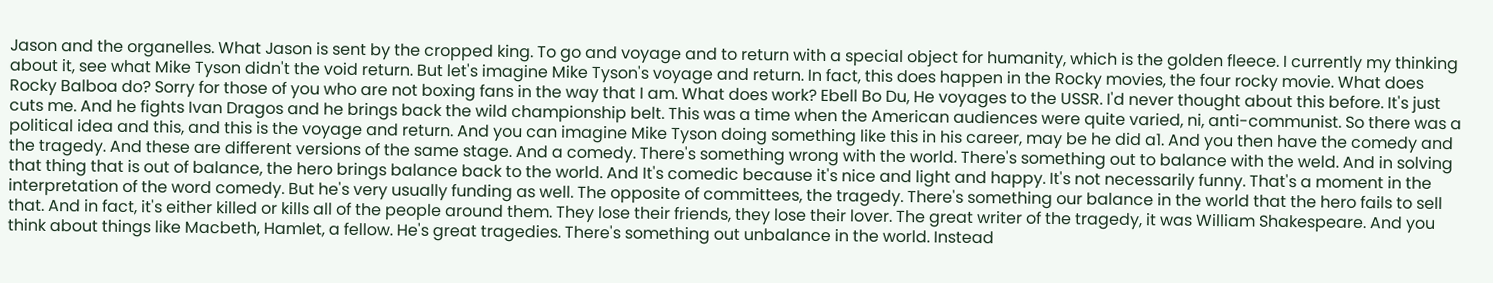Jason and the organelles. What Jason is sent by the cropped king. To go and voyage and to return with a special object for humanity, which is the golden fleece. I currently my thinking about it, see what Mike Tyson didn't the void return. But let's imagine Mike Tyson's voyage and return. In fact, this does happen in the Rocky movies, the four rocky movie. What does Rocky Balboa do? Sorry for those of you who are not boxing fans in the way that I am. What does work? Ebell Bo Du, He voyages to the USSR. I'd never thought about this before. It's just cuts me. And he fights Ivan Dragos and he brings back the wild championship belt. This was a time when the American audiences were quite varied, ni, anti-communist. So there was a political idea and this, and this is the voyage and return. And you can imagine Mike Tyson doing something like this in his career, may be he did a1. And you then have the comedy and the tragedy. And these are different versions of the same stage. And a comedy. There's something wrong with the world. There's something out to balance with the weld. And in solving that thing that is out of balance, the hero brings balance back to the world. And It's comedic because it's nice and light and happy. It's not necessarily funny. That's a moment in the interpretation of the word comedy. But he's very usually funding as well. The opposite of committees, the tragedy. There's something our balance in the world that the hero fails to sell that. And in fact, it's either killed or kills all of the people around them. They lose their friends, they lose their lover. The great writer of the tragedy, it was William Shakespeare. And you think about things like Macbeth, Hamlet, a fellow. He's great tragedies. There's something out unbalance in the world. Instead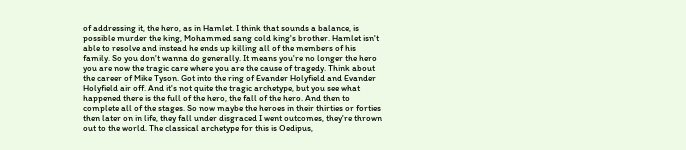of addressing it, the hero, as in Hamlet. I think that sounds a balance, is possible murder the king, Mohammed sang cold king's brother. Hamlet isn't able to resolve and instead he ends up killing all of the members of his family. So you don't wanna do generally. It means you're no longer the hero you are now the tragic care where you are the cause of tragedy. Think about the career of Mike Tyson. Got into the ring of Evander Holyfield and Evander Holyfield air off. And it's not quite the tragic archetype, but you see what happened there is the full of the hero, the fall of the hero. And then to complete all of the stages. So now maybe the heroes in their thirties or forties then later on in life, they fall under disgraced I went outcomes, they're thrown out to the world. The classical archetype for this is Oedipus,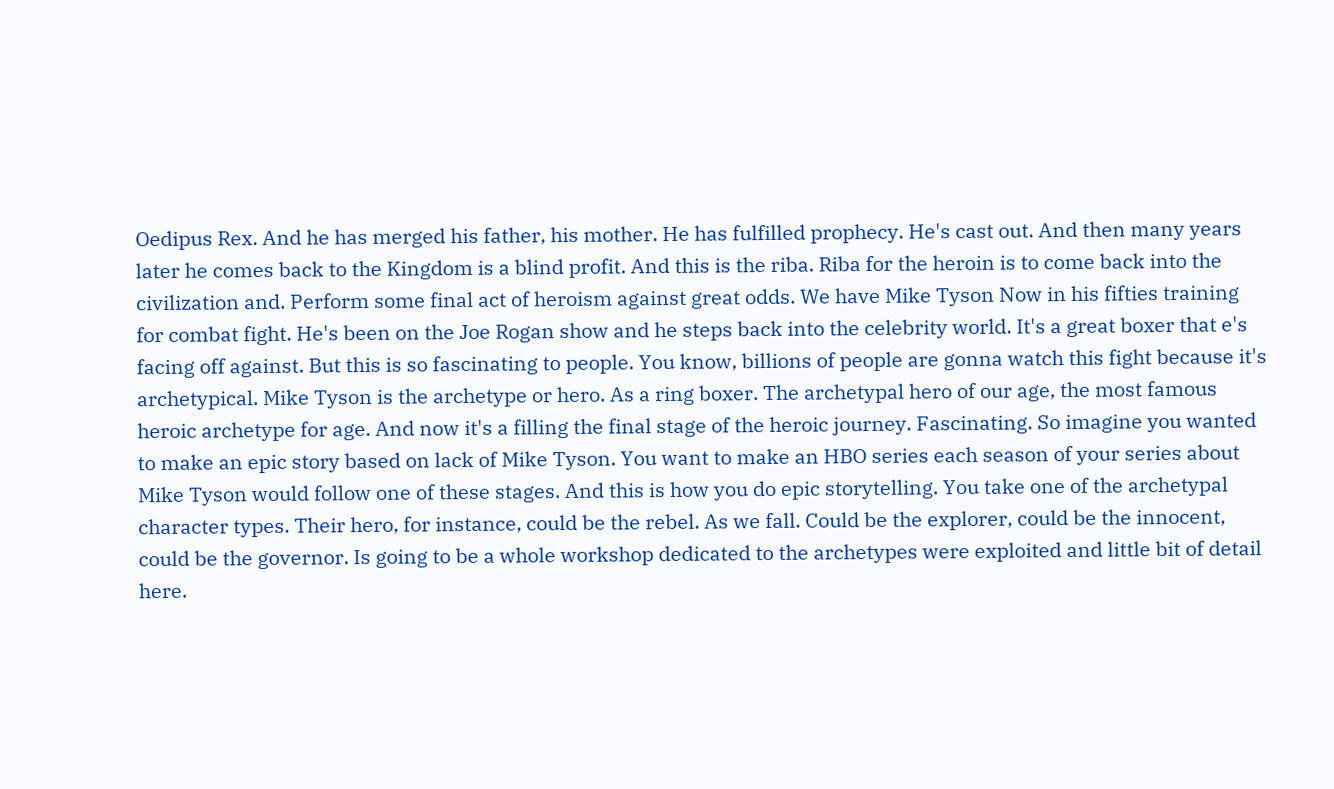Oedipus Rex. And he has merged his father, his mother. He has fulfilled prophecy. He's cast out. And then many years later he comes back to the Kingdom is a blind profit. And this is the riba. Riba for the heroin is to come back into the civilization and. Perform some final act of heroism against great odds. We have Mike Tyson Now in his fifties training for combat fight. He's been on the Joe Rogan show and he steps back into the celebrity world. It's a great boxer that e's facing off against. But this is so fascinating to people. You know, billions of people are gonna watch this fight because it's archetypical. Mike Tyson is the archetype or hero. As a ring boxer. The archetypal hero of our age, the most famous heroic archetype for age. And now it's a filling the final stage of the heroic journey. Fascinating. So imagine you wanted to make an epic story based on lack of Mike Tyson. You want to make an HBO series each season of your series about Mike Tyson would follow one of these stages. And this is how you do epic storytelling. You take one of the archetypal character types. Their hero, for instance, could be the rebel. As we fall. Could be the explorer, could be the innocent, could be the governor. Is going to be a whole workshop dedicated to the archetypes were exploited and little bit of detail here.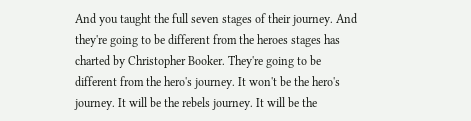And you taught the full seven stages of their journey. And they're going to be different from the heroes stages has charted by Christopher Booker. They're going to be different from the hero's journey. It won't be the hero's journey. It will be the rebels journey. It will be the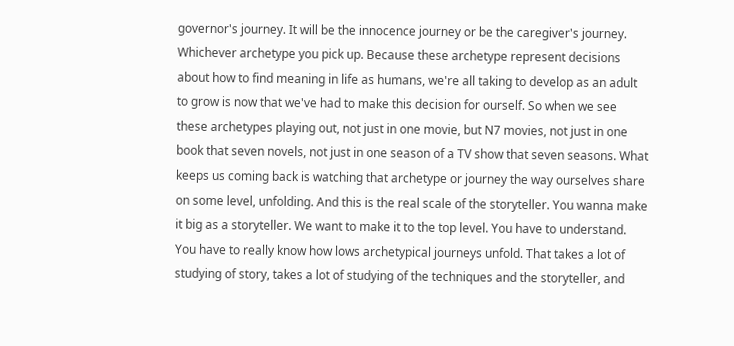governor's journey. It will be the innocence journey or be the caregiver's journey. Whichever archetype you pick up. Because these archetype represent decisions about how to find meaning in life as humans, we're all taking to develop as an adult to grow is now that we've had to make this decision for ourself. So when we see these archetypes playing out, not just in one movie, but N7 movies, not just in one book that seven novels, not just in one season of a TV show that seven seasons. What keeps us coming back is watching that archetype or journey the way ourselves share on some level, unfolding. And this is the real scale of the storyteller. You wanna make it big as a storyteller. We want to make it to the top level. You have to understand. You have to really know how lows archetypical journeys unfold. That takes a lot of studying of story, takes a lot of studying of the techniques and the storyteller, and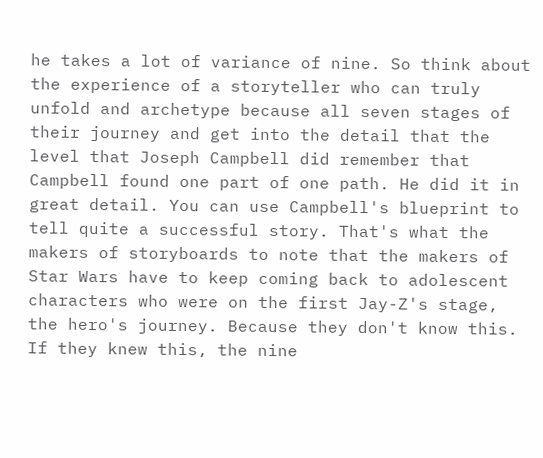he takes a lot of variance of nine. So think about the experience of a storyteller who can truly unfold and archetype because all seven stages of their journey and get into the detail that the level that Joseph Campbell did remember that Campbell found one part of one path. He did it in great detail. You can use Campbell's blueprint to tell quite a successful story. That's what the makers of storyboards to note that the makers of Star Wars have to keep coming back to adolescent characters who were on the first Jay-Z's stage, the hero's journey. Because they don't know this. If they knew this, the nine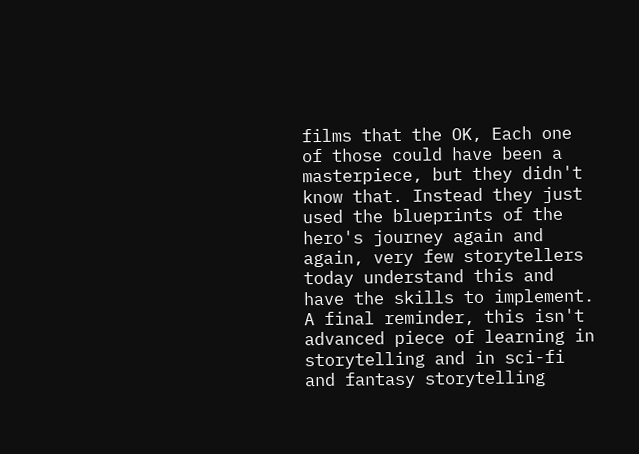films that the OK, Each one of those could have been a masterpiece, but they didn't know that. Instead they just used the blueprints of the hero's journey again and again, very few storytellers today understand this and have the skills to implement. A final reminder, this isn't advanced piece of learning in storytelling and in sci-fi and fantasy storytelling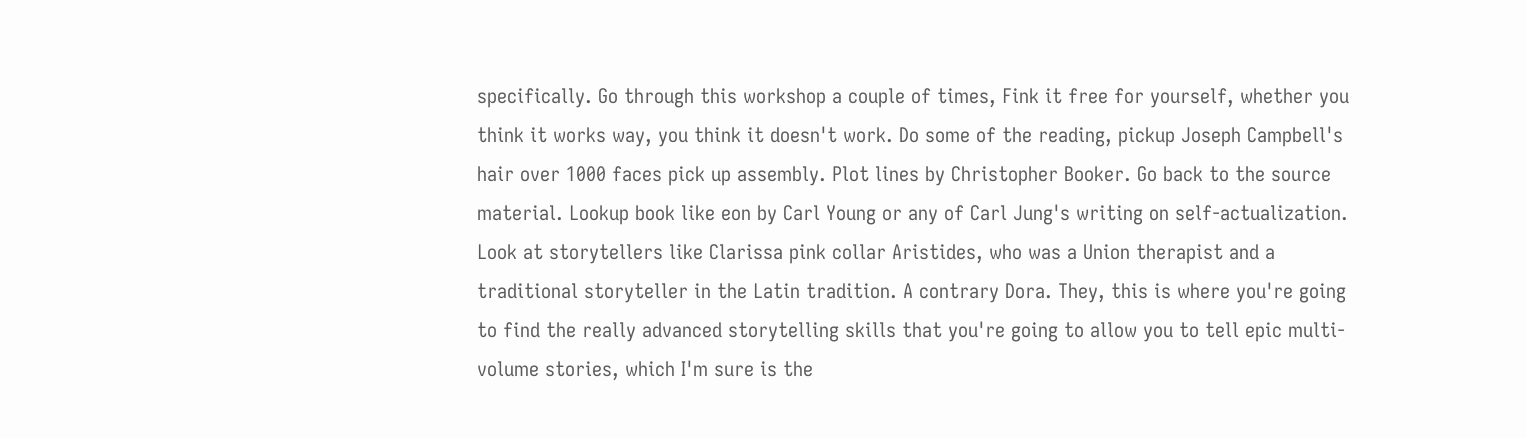specifically. Go through this workshop a couple of times, Fink it free for yourself, whether you think it works way, you think it doesn't work. Do some of the reading, pickup Joseph Campbell's hair over 1000 faces pick up assembly. Plot lines by Christopher Booker. Go back to the source material. Lookup book like eon by Carl Young or any of Carl Jung's writing on self-actualization. Look at storytellers like Clarissa pink collar Aristides, who was a Union therapist and a traditional storyteller in the Latin tradition. A contrary Dora. They, this is where you're going to find the really advanced storytelling skills that you're going to allow you to tell epic multi-volume stories, which I'm sure is the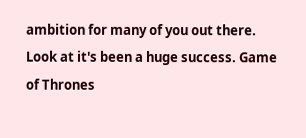ambition for many of you out there. Look at it's been a huge success. Game of Thrones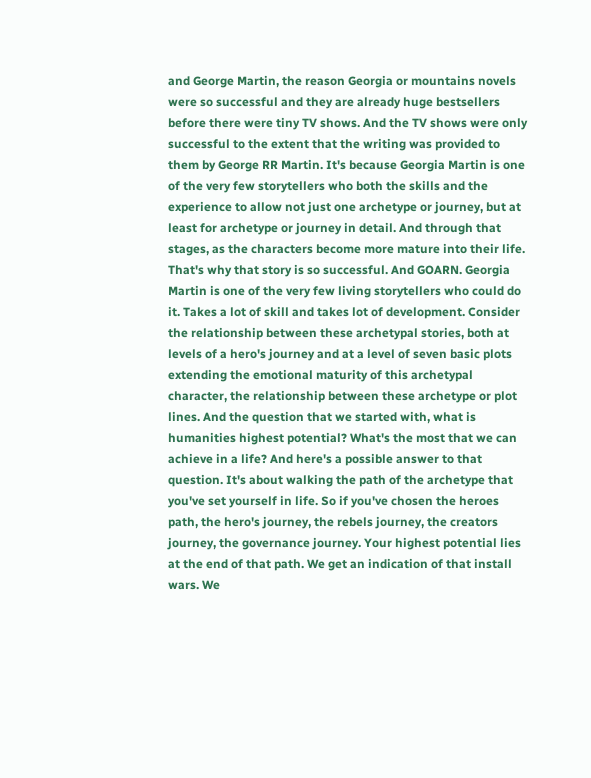and George Martin, the reason Georgia or mountains novels were so successful and they are already huge bestsellers before there were tiny TV shows. And the TV shows were only successful to the extent that the writing was provided to them by George RR Martin. It's because Georgia Martin is one of the very few storytellers who both the skills and the experience to allow not just one archetype or journey, but at least for archetype or journey in detail. And through that stages, as the characters become more mature into their life. That's why that story is so successful. And GOARN. Georgia Martin is one of the very few living storytellers who could do it. Takes a lot of skill and takes lot of development. Consider the relationship between these archetypal stories, both at levels of a hero's journey and at a level of seven basic plots extending the emotional maturity of this archetypal character, the relationship between these archetype or plot lines. And the question that we started with, what is humanities highest potential? What's the most that we can achieve in a life? And here's a possible answer to that question. It's about walking the path of the archetype that you've set yourself in life. So if you've chosen the heroes path, the hero's journey, the rebels journey, the creators journey, the governance journey. Your highest potential lies at the end of that path. We get an indication of that install wars. We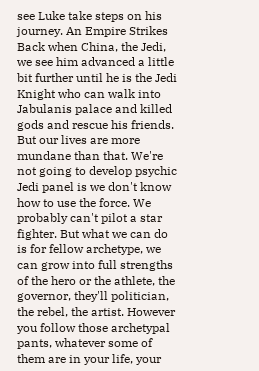see Luke take steps on his journey. An Empire Strikes Back when China, the Jedi, we see him advanced a little bit further until he is the Jedi Knight who can walk into Jabulanis palace and killed gods and rescue his friends. But our lives are more mundane than that. We're not going to develop psychic Jedi panel is we don't know how to use the force. We probably can't pilot a star fighter. But what we can do is for fellow archetype, we can grow into full strengths of the hero or the athlete, the governor, they'll politician, the rebel, the artist. However you follow those archetypal pants, whatever some of them are in your life, your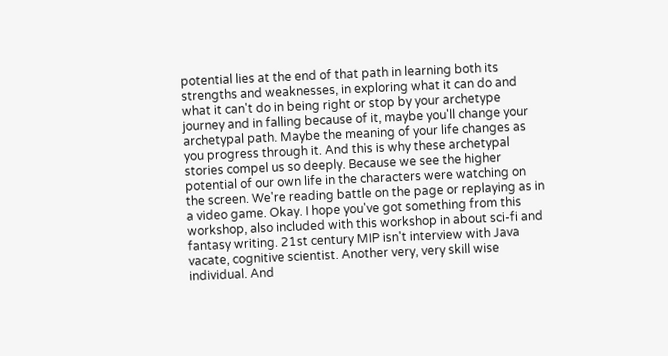potential lies at the end of that path in learning both its strengths and weaknesses, in exploring what it can do and what it can't do in being right or stop by your archetype journey and in falling because of it, maybe you'll change your archetypal path. Maybe the meaning of your life changes as you progress through it. And this is why these archetypal stories compel us so deeply. Because we see the higher potential of our own life in the characters were watching on the screen. We're reading battle on the page or replaying as in a video game. Okay. I hope you've got something from this workshop, also included with this workshop in about sci-fi and fantasy writing. 21st century MIP isn't interview with Java vacate, cognitive scientist. Another very, very skill wise individual. And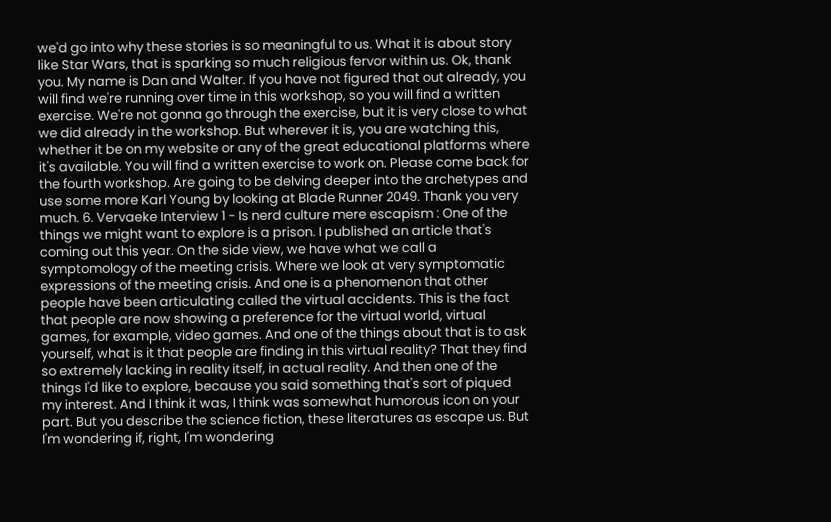we'd go into why these stories is so meaningful to us. What it is about story like Star Wars, that is sparking so much religious fervor within us. Ok, thank you. My name is Dan and Walter. If you have not figured that out already, you will find we're running over time in this workshop, so you will find a written exercise. We're not gonna go through the exercise, but it is very close to what we did already in the workshop. But wherever it is, you are watching this, whether it be on my website or any of the great educational platforms where it's available. You will find a written exercise to work on. Please come back for the fourth workshop. Are going to be delving deeper into the archetypes and use some more Karl Young by looking at Blade Runner 2049. Thank you very much. 6. Vervaeke Interview 1 - Is nerd culture mere escapism : One of the things we might want to explore is a prison. I published an article that's coming out this year. On the side view, we have what we call a symptomology of the meeting crisis. Where we look at very symptomatic expressions of the meeting crisis. And one is a phenomenon that other people have been articulating called the virtual accidents. This is the fact that people are now showing a preference for the virtual world, virtual games, for example, video games. And one of the things about that is to ask yourself, what is it that people are finding in this virtual reality? That they find so extremely lacking in reality itself, in actual reality. And then one of the things I'd like to explore, because you said something that's sort of piqued my interest. And I think it was, I think was somewhat humorous icon on your part. But you describe the science fiction, these literatures as escape us. But I'm wondering if, right, I'm wondering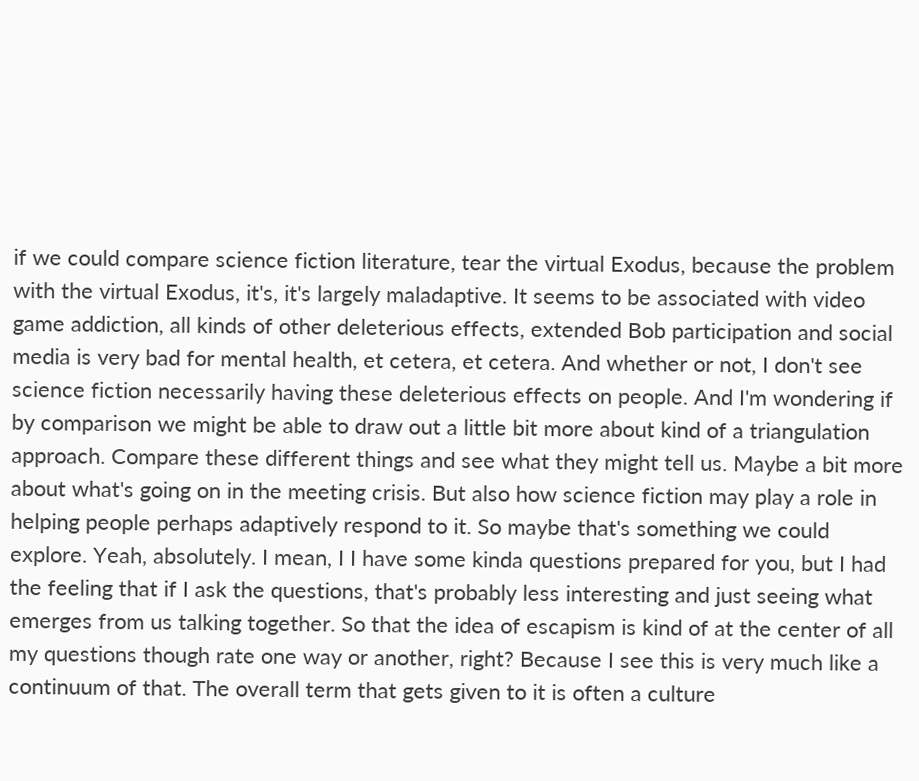if we could compare science fiction literature, tear the virtual Exodus, because the problem with the virtual Exodus, it's, it's largely maladaptive. It seems to be associated with video game addiction, all kinds of other deleterious effects, extended Bob participation and social media is very bad for mental health, et cetera, et cetera. And whether or not, I don't see science fiction necessarily having these deleterious effects on people. And I'm wondering if by comparison we might be able to draw out a little bit more about kind of a triangulation approach. Compare these different things and see what they might tell us. Maybe a bit more about what's going on in the meeting crisis. But also how science fiction may play a role in helping people perhaps adaptively respond to it. So maybe that's something we could explore. Yeah, absolutely. I mean, I I have some kinda questions prepared for you, but I had the feeling that if I ask the questions, that's probably less interesting and just seeing what emerges from us talking together. So that the idea of escapism is kind of at the center of all my questions though rate one way or another, right? Because I see this is very much like a continuum of that. The overall term that gets given to it is often a culture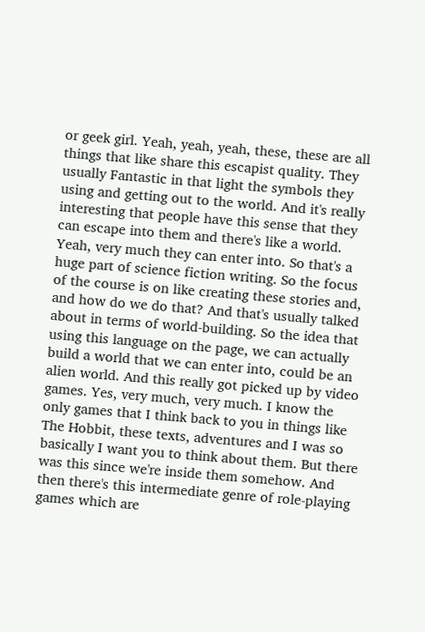or geek girl. Yeah, yeah, yeah, these, these are all things that like share this escapist quality. They usually Fantastic in that light the symbols they using and getting out to the world. And it's really interesting that people have this sense that they can escape into them and there's like a world. Yeah, very much they can enter into. So that's a huge part of science fiction writing. So the focus of the course is on like creating these stories and, and how do we do that? And that's usually talked about in terms of world-building. So the idea that using this language on the page, we can actually build a world that we can enter into, could be an alien world. And this really got picked up by video games. Yes, very much, very much. I know the only games that I think back to you in things like The Hobbit, these texts, adventures and I was so basically I want you to think about them. But there was this since we're inside them somehow. And then there's this intermediate genre of role-playing games which are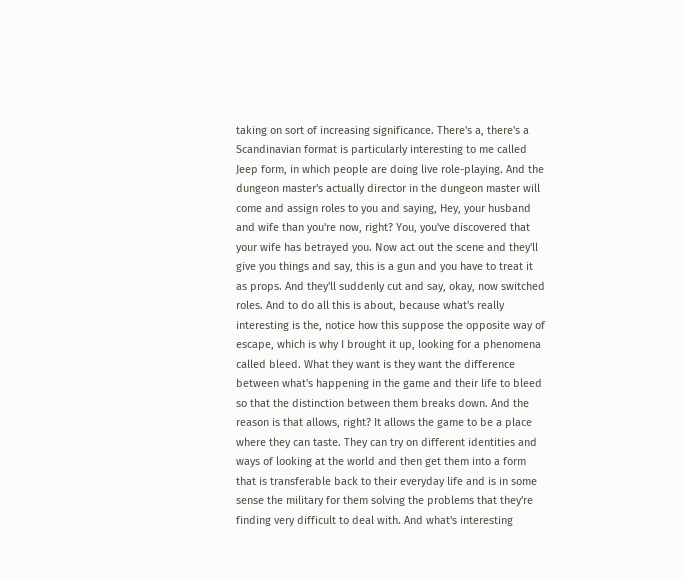taking on sort of increasing significance. There's a, there's a Scandinavian format is particularly interesting to me called Jeep form, in which people are doing live role-playing. And the dungeon master's actually director in the dungeon master will come and assign roles to you and saying, Hey, your husband and wife than you're now, right? You, you've discovered that your wife has betrayed you. Now act out the scene and they'll give you things and say, this is a gun and you have to treat it as props. And they'll suddenly cut and say, okay, now switched roles. And to do all this is about, because what's really interesting is the, notice how this suppose the opposite way of escape, which is why I brought it up, looking for a phenomena called bleed. What they want is they want the difference between what's happening in the game and their life to bleed so that the distinction between them breaks down. And the reason is that allows, right? It allows the game to be a place where they can taste. They can try on different identities and ways of looking at the world and then get them into a form that is transferable back to their everyday life and is in some sense the military for them solving the problems that they're finding very difficult to deal with. And what's interesting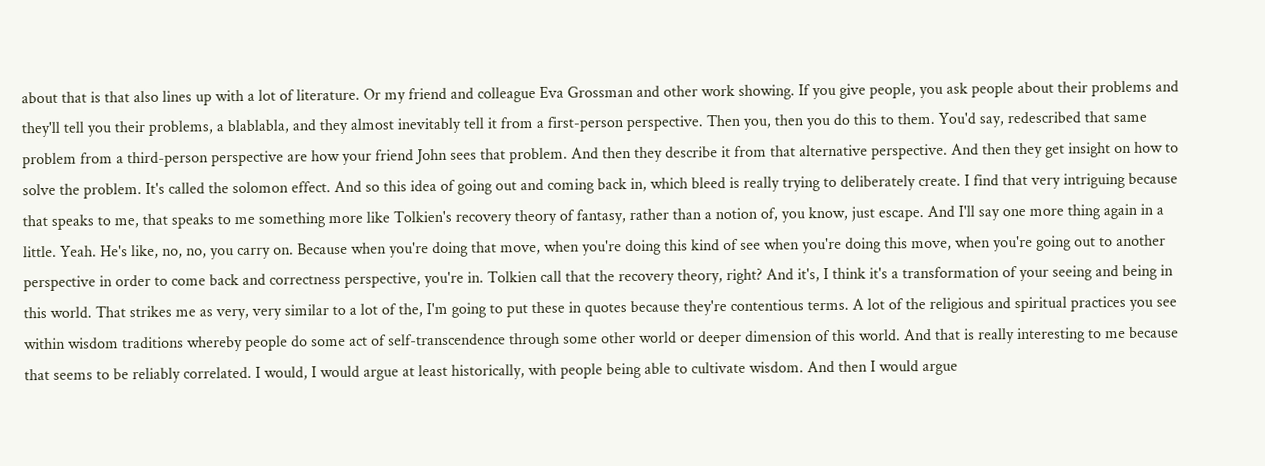about that is that also lines up with a lot of literature. Or my friend and colleague Eva Grossman and other work showing. If you give people, you ask people about their problems and they'll tell you their problems, a blablabla, and they almost inevitably tell it from a first-person perspective. Then you, then you do this to them. You'd say, redescribed that same problem from a third-person perspective are how your friend John sees that problem. And then they describe it from that alternative perspective. And then they get insight on how to solve the problem. It's called the solomon effect. And so this idea of going out and coming back in, which bleed is really trying to deliberately create. I find that very intriguing because that speaks to me, that speaks to me something more like Tolkien's recovery theory of fantasy, rather than a notion of, you know, just escape. And I'll say one more thing again in a little. Yeah. He's like, no, no, you carry on. Because when you're doing that move, when you're doing this kind of see when you're doing this move, when you're going out to another perspective in order to come back and correctness perspective, you're in. Tolkien call that the recovery theory, right? And it's, I think it's a transformation of your seeing and being in this world. That strikes me as very, very similar to a lot of the, I'm going to put these in quotes because they're contentious terms. A lot of the religious and spiritual practices you see within wisdom traditions whereby people do some act of self-transcendence through some other world or deeper dimension of this world. And that is really interesting to me because that seems to be reliably correlated. I would, I would argue at least historically, with people being able to cultivate wisdom. And then I would argue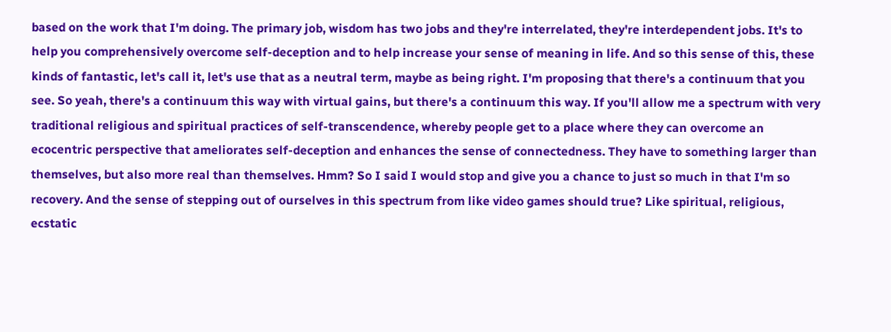based on the work that I'm doing. The primary job, wisdom has two jobs and they're interrelated, they're interdependent jobs. It's to help you comprehensively overcome self-deception and to help increase your sense of meaning in life. And so this sense of this, these kinds of fantastic, let's call it, let's use that as a neutral term, maybe as being right. I'm proposing that there's a continuum that you see. So yeah, there's a continuum this way with virtual gains, but there's a continuum this way. If you'll allow me a spectrum with very traditional religious and spiritual practices of self-transcendence, whereby people get to a place where they can overcome an ecocentric perspective that ameliorates self-deception and enhances the sense of connectedness. They have to something larger than themselves, but also more real than themselves. Hmm? So I said I would stop and give you a chance to just so much in that I'm so recovery. And the sense of stepping out of ourselves in this spectrum from like video games should true? Like spiritual, religious, ecstatic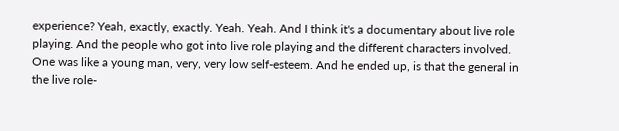experience? Yeah, exactly, exactly. Yeah. Yeah. And I think it's a documentary about live role playing. And the people who got into live role playing and the different characters involved. One was like a young man, very, very low self-esteem. And he ended up, is that the general in the live role-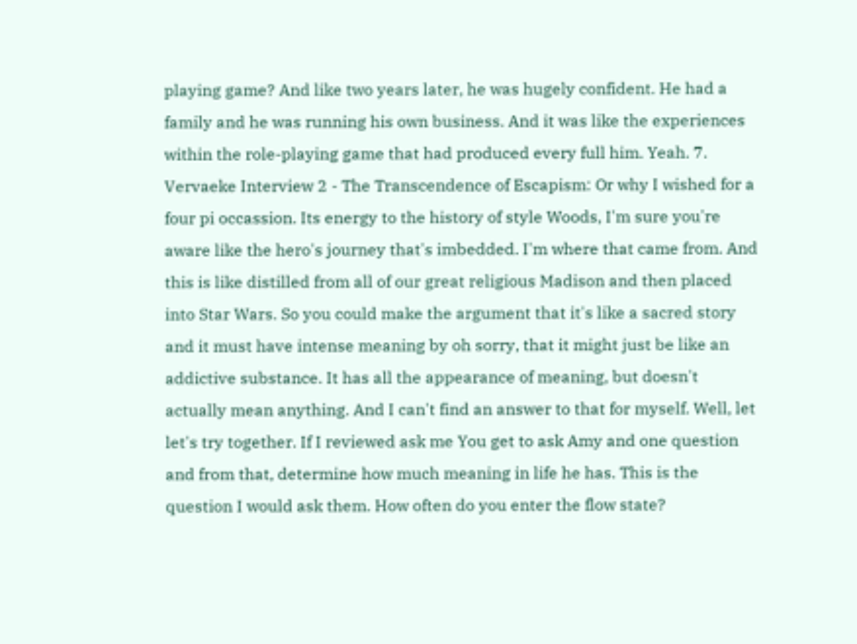playing game? And like two years later, he was hugely confident. He had a family and he was running his own business. And it was like the experiences within the role-playing game that had produced every full him. Yeah. 7. Vervaeke Interview 2 - The Transcendence of Escapism: Or why I wished for a four pi occassion. Its energy to the history of style Woods, I'm sure you're aware like the hero's journey that's imbedded. I'm where that came from. And this is like distilled from all of our great religious Madison and then placed into Star Wars. So you could make the argument that it's like a sacred story and it must have intense meaning by oh sorry, that it might just be like an addictive substance. It has all the appearance of meaning, but doesn't actually mean anything. And I can't find an answer to that for myself. Well, let let's try together. If I reviewed ask me You get to ask Amy and one question and from that, determine how much meaning in life he has. This is the question I would ask them. How often do you enter the flow state?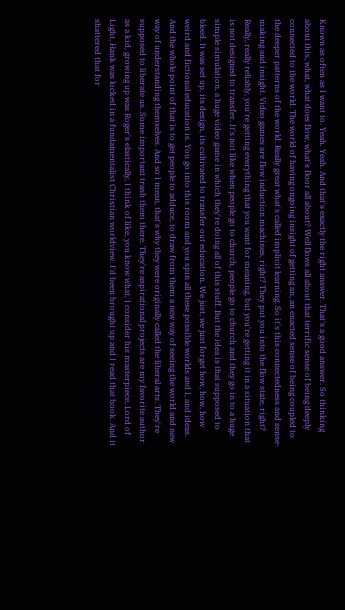Known as often as I want to. Yeah. Yeah. And that's exactly the right answer. That's a good answer. So thinking about this, what, what does flow, what's floor all about? Well flows all about that terrific sense of being deeply connected to the world. The world of having ongoing insight of getting an, an enacted sense of being coupled to the deeper patterns of the world. Really great what's called implicit learning. So it's this connectedness and sense-making and insight. Video games are flow induction machines, right? They put you into the flow state, right? Really, really reliably, you're getting everything that you want for meaning, but you're getting it in a situation that is not designed to transfer. It's not like when people go to church, people go to church and they go in to a huge simple simulation, a huge video game in which they're doing all of this stuff. But the idea is that supposed to bleed. It was set up, its design, its cultivated to transfer out education. We just, we just forget how, how, how weird and fictional education is. You go into this room and you spin all these possible worlds and I, and ideas. And the whole point of that is to get people to adduce, to draw from them a new way of seeing the world and new way of understanding themselves. And so I mean, that's why they were originally called the liberal arts. They're supposed to liberate us. Some important trash them there. They're aspirational projects are my favorite author as a kid, growing up was Roger's elastically, I think of like, you know what, I consider his masterpiece, Lord of Light, Hank was locked in a fundamentalist Christian worldview. I'd been brought up and I read that book. And it shattered that for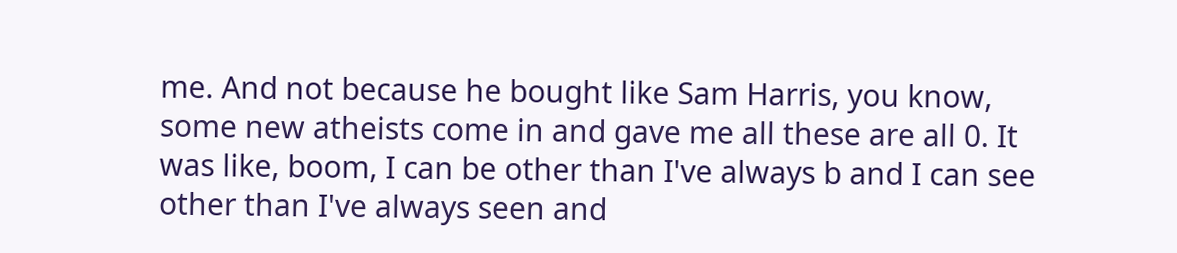me. And not because he bought like Sam Harris, you know, some new atheists come in and gave me all these are all 0. It was like, boom, I can be other than I've always b and I can see other than I've always seen and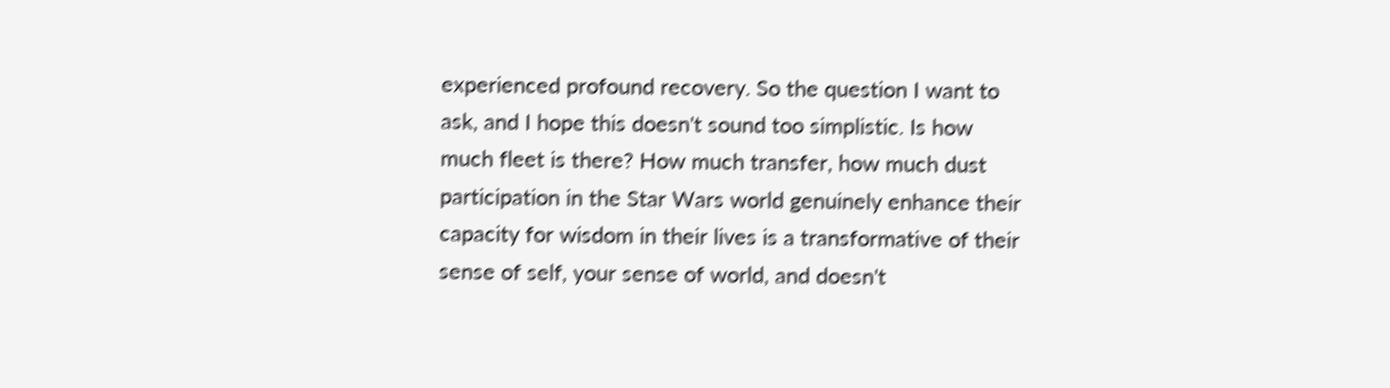experienced profound recovery. So the question I want to ask, and I hope this doesn't sound too simplistic. Is how much fleet is there? How much transfer, how much dust participation in the Star Wars world genuinely enhance their capacity for wisdom in their lives is a transformative of their sense of self, your sense of world, and doesn't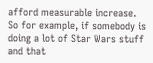afford measurable increase. So for example, if somebody is doing a lot of Star Wars stuff and that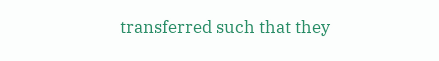transferred such that they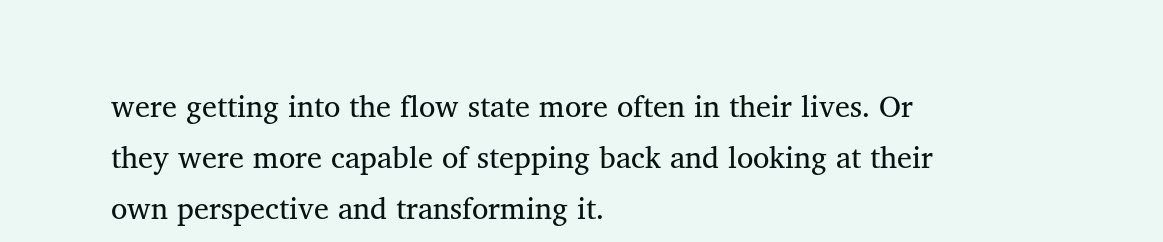were getting into the flow state more often in their lives. Or they were more capable of stepping back and looking at their own perspective and transforming it.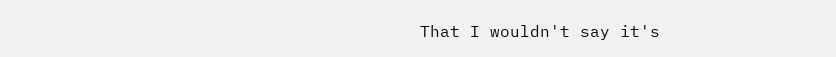That I wouldn't say it's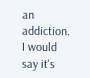an addiction. I would say it's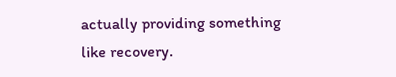actually providing something like recovery.